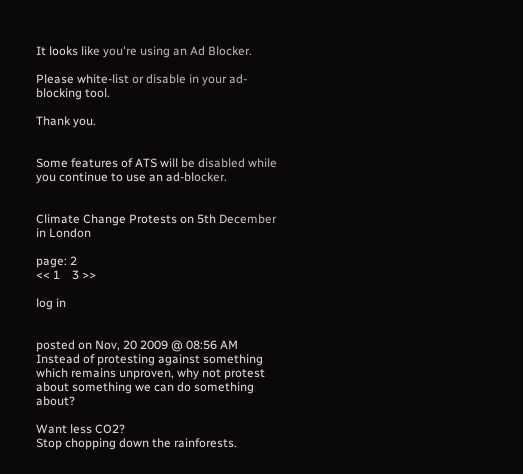It looks like you're using an Ad Blocker.

Please white-list or disable in your ad-blocking tool.

Thank you.


Some features of ATS will be disabled while you continue to use an ad-blocker.


Climate Change Protests on 5th December in London

page: 2
<< 1    3 >>

log in


posted on Nov, 20 2009 @ 08:56 AM
Instead of protesting against something which remains unproven, why not protest about something we can do something about?

Want less CO2?
Stop chopping down the rainforests.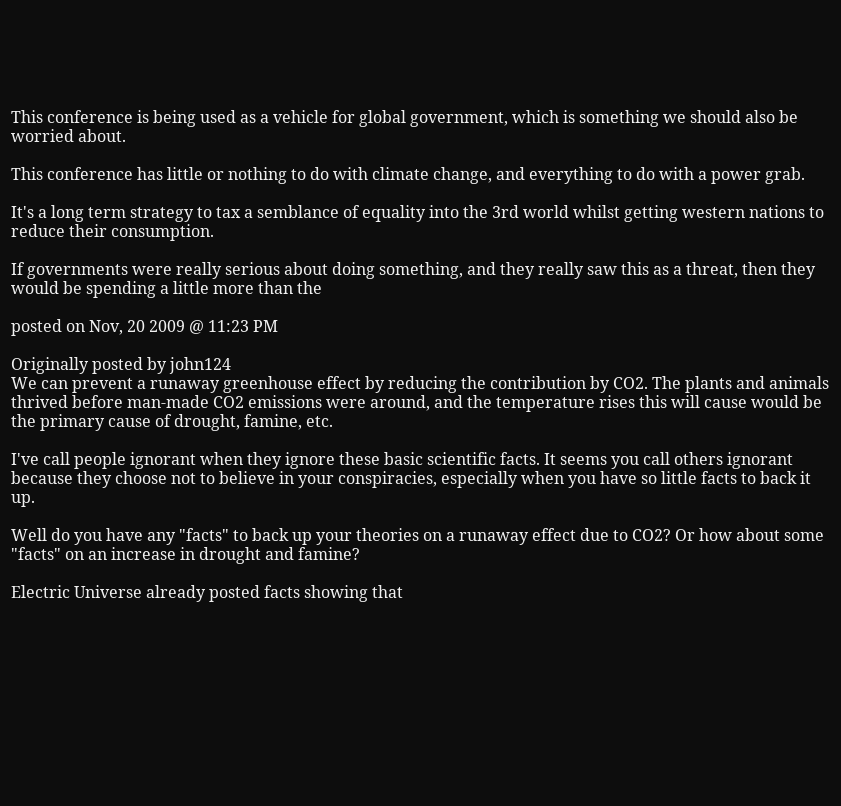This conference is being used as a vehicle for global government, which is something we should also be worried about.

This conference has little or nothing to do with climate change, and everything to do with a power grab.

It's a long term strategy to tax a semblance of equality into the 3rd world whilst getting western nations to reduce their consumption.

If governments were really serious about doing something, and they really saw this as a threat, then they would be spending a little more than the

posted on Nov, 20 2009 @ 11:23 PM

Originally posted by john124
We can prevent a runaway greenhouse effect by reducing the contribution by CO2. The plants and animals thrived before man-made CO2 emissions were around, and the temperature rises this will cause would be the primary cause of drought, famine, etc.

I've call people ignorant when they ignore these basic scientific facts. It seems you call others ignorant because they choose not to believe in your conspiracies, especially when you have so little facts to back it up.

Well do you have any "facts" to back up your theories on a runaway effect due to CO2? Or how about some "facts" on an increase in drought and famine?

Electric Universe already posted facts showing that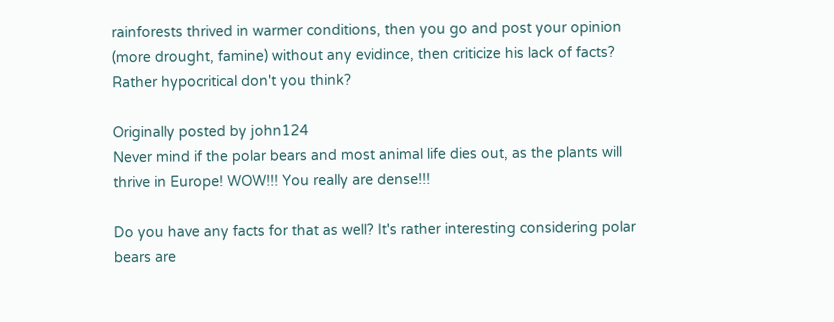rainforests thrived in warmer conditions, then you go and post your opinion (more drought, famine) without any evidince, then criticize his lack of facts? Rather hypocritical don't you think?

Originally posted by john124
Never mind if the polar bears and most animal life dies out, as the plants will thrive in Europe! WOW!!! You really are dense!!!

Do you have any facts for that as well? It's rather interesting considering polar bears are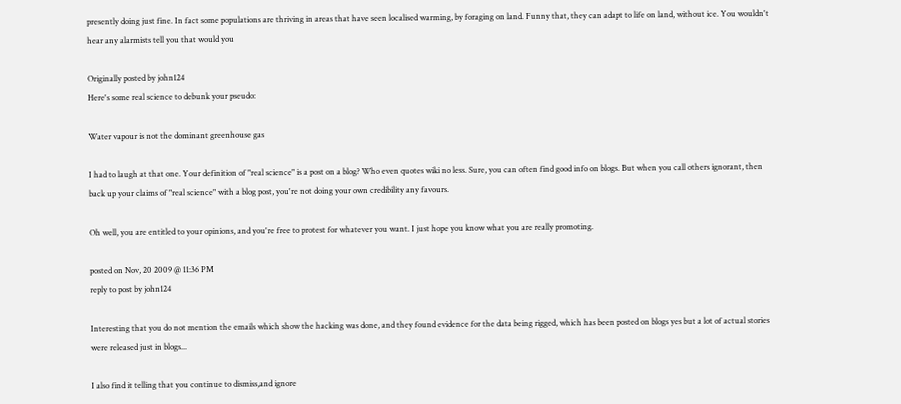presently doing just fine. In fact some populations are thriving in areas that have seen localised warming, by foraging on land. Funny that, they can adapt to life on land, without ice. You wouldn't hear any alarmists tell you that would you

Originally posted by john124
Here's some real science to debunk your pseudo:

Water vapour is not the dominant greenhouse gas

I had to laugh at that one. Your definition of "real science" is a post on a blog? Who even quotes wiki no less. Sure, you can often find good info on blogs. But when you call others ignorant, then back up your claims of "real science" with a blog post, you're not doing your own credibility any favours.

Oh well, you are entitled to your opinions, and you're free to protest for whatever you want. I just hope you know what you are really promoting.

posted on Nov, 20 2009 @ 11:36 PM
reply to post by john124

Interesting that you do not mention the emails which show the hacking was done, and they found evidence for the data being rigged, which has been posted on blogs yes but a lot of actual stories were released just in blogs...

I also find it telling that you continue to dismiss,and ignore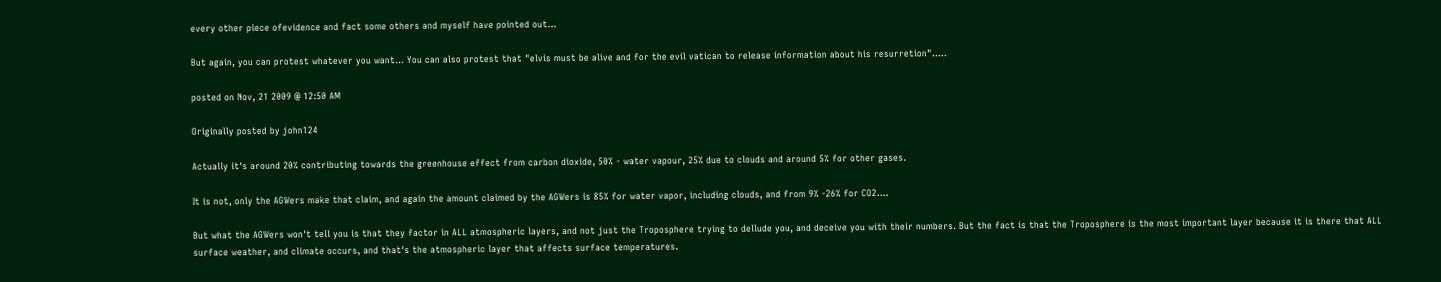every other piece ofevidence and fact some others and myself have pointed out...

But again, you can protest whatever you want... You can also protest that "elvis must be alive and for the evil vatican to release information about his resurretion".....

posted on Nov, 21 2009 @ 12:50 AM

Originally posted by john124

Actually it's around 20% contributing towards the greenhouse effect from carbon dioxide, 50% - water vapour, 25% due to clouds and around 5% for other gases.

It is not, only the AGWers make that claim, and again the amount claimed by the AGWers is 85% for water vapor, including clouds, and from 9% -26% for CO2....

But what the AGWers won't tell you is that they factor in ALL atmospheric layers, and not just the Troposphere trying to dellude you, and deceive you with their numbers. But the fact is that the Troposphere is the most important layer because it is there that ALL surface weather, and climate occurs, and that's the atmospheric layer that affects surface temperatures.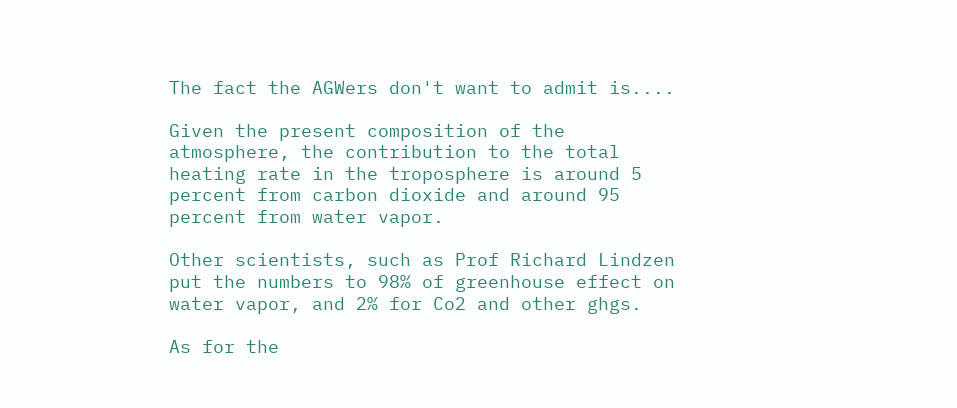The fact the AGWers don't want to admit is....

Given the present composition of the atmosphere, the contribution to the total heating rate in the troposphere is around 5 percent from carbon dioxide and around 95 percent from water vapor.

Other scientists, such as Prof Richard Lindzen put the numbers to 98% of greenhouse effect on water vapor, and 2% for Co2 and other ghgs.

As for the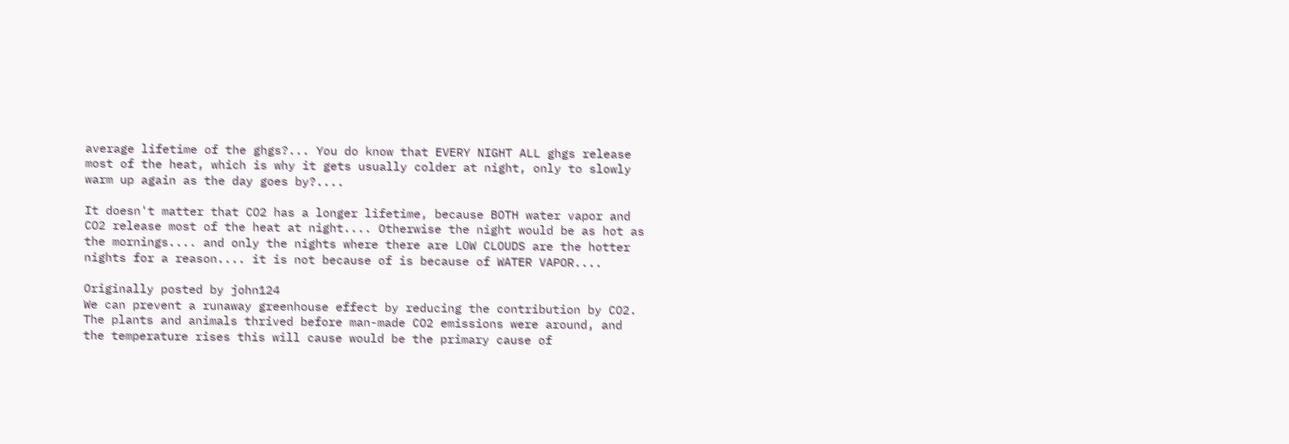average lifetime of the ghgs?... You do know that EVERY NIGHT ALL ghgs release most of the heat, which is why it gets usually colder at night, only to slowly warm up again as the day goes by?....

It doesn't matter that CO2 has a longer lifetime, because BOTH water vapor and CO2 release most of the heat at night.... Otherwise the night would be as hot as the mornings.... and only the nights where there are LOW CLOUDS are the hotter nights for a reason.... it is not because of is because of WATER VAPOR....

Originally posted by john124
We can prevent a runaway greenhouse effect by reducing the contribution by CO2. The plants and animals thrived before man-made CO2 emissions were around, and the temperature rises this will cause would be the primary cause of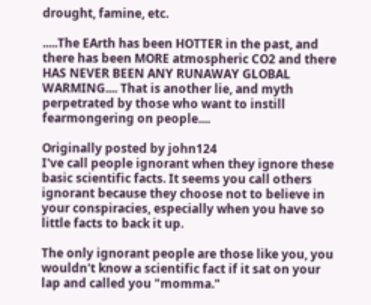drought, famine, etc.

.....The EArth has been HOTTER in the past, and there has been MORE atmospheric CO2 and there HAS NEVER BEEN ANY RUNAWAY GLOBAL WARMING.... That is another lie, and myth perpetrated by those who want to instill fearmongering on people....

Originally posted by john124
I've call people ignorant when they ignore these basic scientific facts. It seems you call others ignorant because they choose not to believe in your conspiracies, especially when you have so little facts to back it up.

The only ignorant people are those like you, you wouldn't know a scientific fact if it sat on your lap and called you "momma."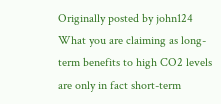Originally posted by john124
What you are claiming as long-term benefits to high CO2 levels are only in fact short-term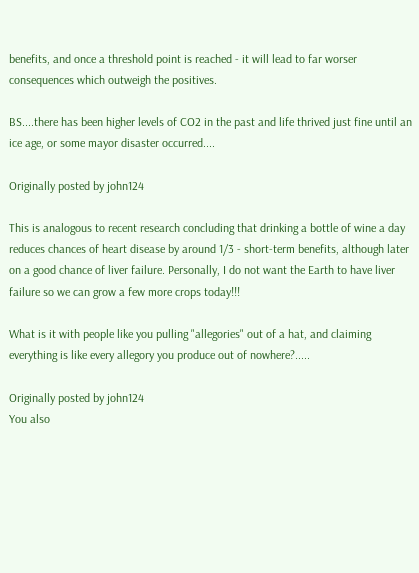benefits, and once a threshold point is reached - it will lead to far worser consequences which outweigh the positives.

BS....there has been higher levels of CO2 in the past and life thrived just fine until an ice age, or some mayor disaster occurred....

Originally posted by john124

This is analogous to recent research concluding that drinking a bottle of wine a day reduces chances of heart disease by around 1/3 - short-term benefits, although later on a good chance of liver failure. Personally, I do not want the Earth to have liver failure so we can grow a few more crops today!!!

What is it with people like you pulling "allegories" out of a hat, and claiming everything is like every allegory you produce out of nowhere?.....

Originally posted by john124
You also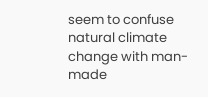seem to confuse natural climate change with man-made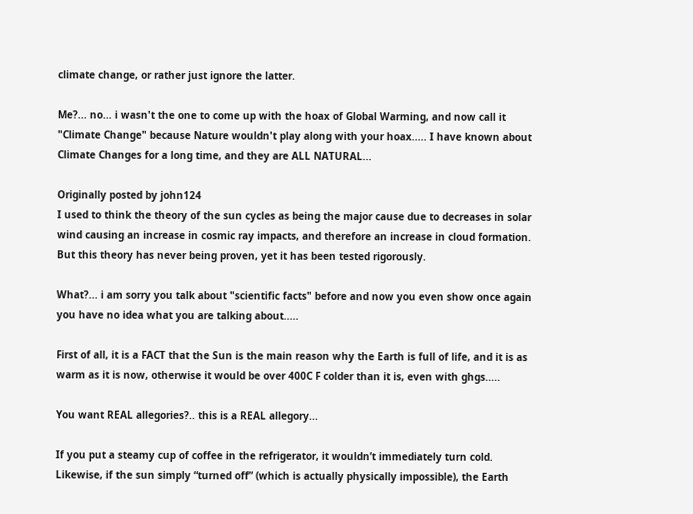climate change, or rather just ignore the latter.

Me?... no... i wasn't the one to come up with the hoax of Global Warming, and now call it "Climate Change" because Nature wouldn't play along with your hoax..... I have known about Climate Changes for a long time, and they are ALL NATURAL...

Originally posted by john124
I used to think the theory of the sun cycles as being the major cause due to decreases in solar wind causing an increase in cosmic ray impacts, and therefore an increase in cloud formation. But this theory has never being proven, yet it has been tested rigorously.

What?... i am sorry you talk about "scientific facts" before and now you even show once again you have no idea what you are talking about.....

First of all, it is a FACT that the Sun is the main reason why the Earth is full of life, and it is as warm as it is now, otherwise it would be over 400C F colder than it is, even with ghgs.....

You want REAL allegories?.. this is a REAL allegory...

If you put a steamy cup of coffee in the refrigerator, it wouldn’t immediately turn cold. Likewise, if the sun simply “turned off” (which is actually physically impossible), the Earth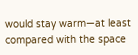would stay warm—at least compared with the space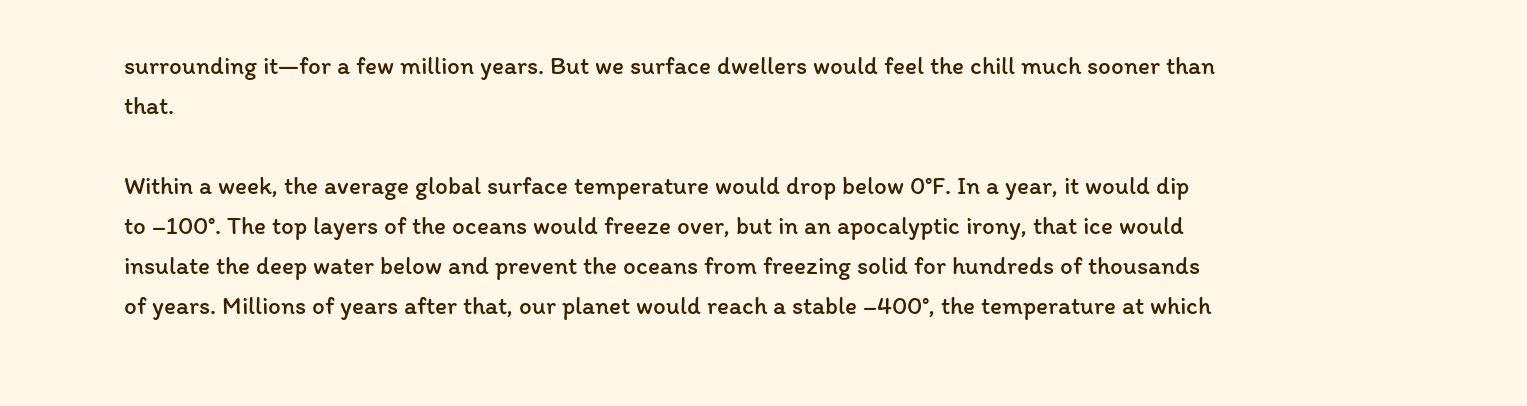surrounding it—for a few million years. But we surface dwellers would feel the chill much sooner than that.

Within a week, the average global surface temperature would drop below 0°F. In a year, it would dip to –100°. The top layers of the oceans would freeze over, but in an apocalyptic irony, that ice would insulate the deep water below and prevent the oceans from freezing solid for hundreds of thousands of years. Millions of years after that, our planet would reach a stable –400°, the temperature at which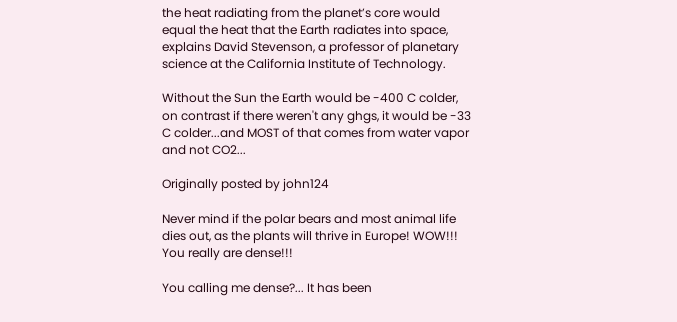the heat radiating from the planet’s core would equal the heat that the Earth radiates into space, explains David Stevenson, a professor of planetary science at the California Institute of Technology.

Without the Sun the Earth would be -400 C colder, on contrast if there weren't any ghgs, it would be -33 C colder...and MOST of that comes from water vapor and not CO2...

Originally posted by john124

Never mind if the polar bears and most animal life dies out, as the plants will thrive in Europe! WOW!!! You really are dense!!!

You calling me dense?... It has been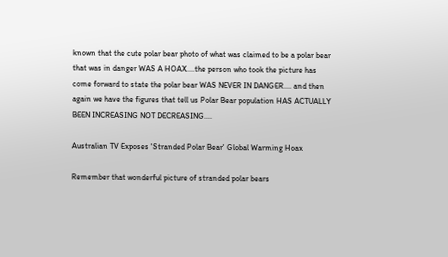known that the cute polar bear photo of what was claimed to be a polar bear that was in danger WAS A HOAX....the person who took the picture has come forward to state the polar bear WAS NEVER IN DANGER.... and then again we have the figures that tell us Polar Bear population HAS ACTUALLY BEEN INCREASING NOT DECREASING....

Australian TV Exposes 'Stranded Polar Bear' Global Warming Hoax

Remember that wonderful picture of stranded polar bears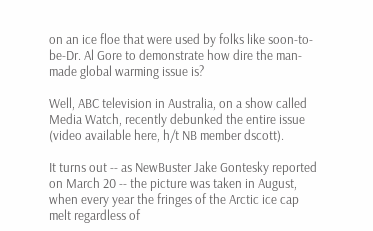on an ice floe that were used by folks like soon-to-be-Dr. Al Gore to demonstrate how dire the man-made global warming issue is?

Well, ABC television in Australia, on a show called Media Watch, recently debunked the entire issue (video available here, h/t NB member dscott).

It turns out -- as NewBuster Jake Gontesky reported on March 20 -- the picture was taken in August, when every year the fringes of the Arctic ice cap melt regardless of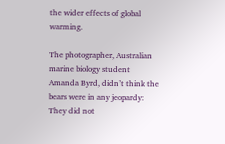the wider effects of global warming.

The photographer, Australian marine biology student Amanda Byrd, didn’t think the bears were in any jeopardy: They did not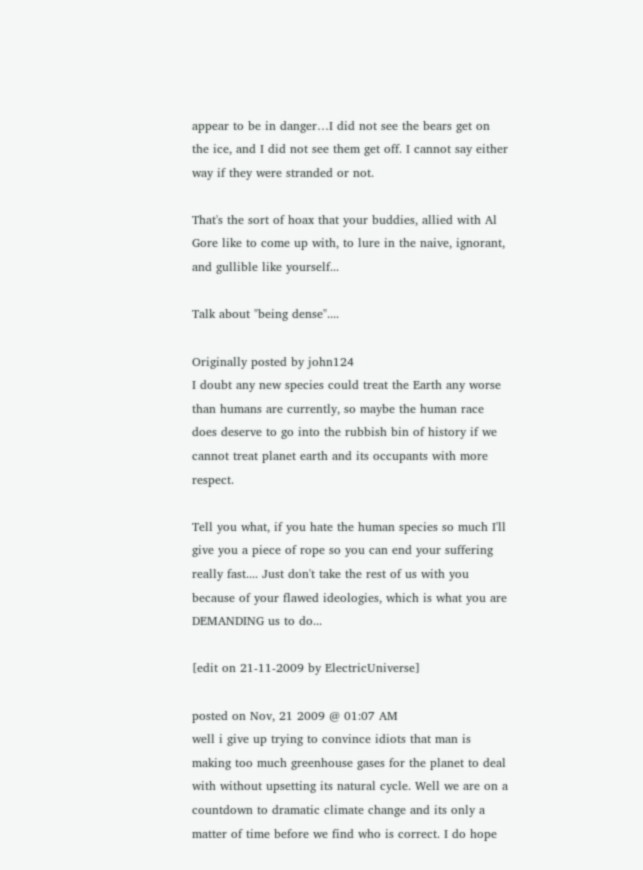appear to be in danger…I did not see the bears get on the ice, and I did not see them get off. I cannot say either way if they were stranded or not.

That's the sort of hoax that your buddies, allied with Al Gore like to come up with, to lure in the naive, ignorant, and gullible like yourself...

Talk about "being dense"....

Originally posted by john124
I doubt any new species could treat the Earth any worse than humans are currently, so maybe the human race does deserve to go into the rubbish bin of history if we cannot treat planet earth and its occupants with more respect.

Tell you what, if you hate the human species so much I'll give you a piece of rope so you can end your suffering really fast.... Just don't take the rest of us with you because of your flawed ideologies, which is what you are DEMANDING us to do...

[edit on 21-11-2009 by ElectricUniverse]

posted on Nov, 21 2009 @ 01:07 AM
well i give up trying to convince idiots that man is making too much greenhouse gases for the planet to deal with without upsetting its natural cycle. Well we are on a countdown to dramatic climate change and its only a matter of time before we find who is correct. I do hope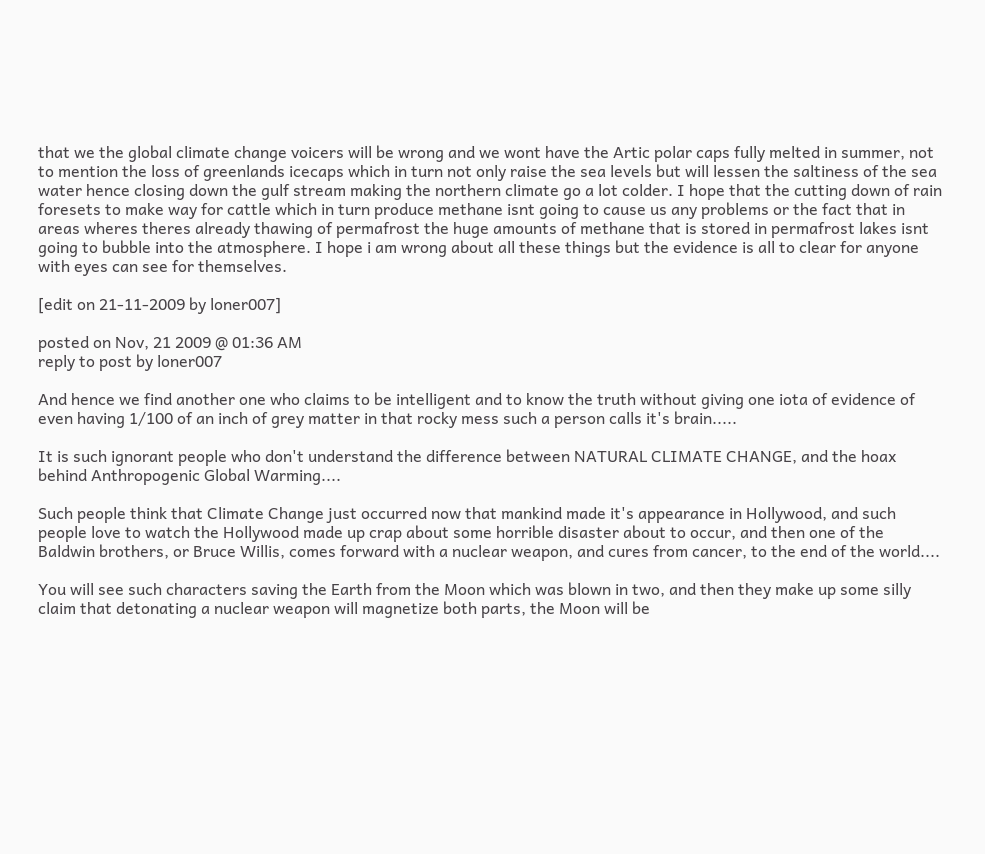that we the global climate change voicers will be wrong and we wont have the Artic polar caps fully melted in summer, not to mention the loss of greenlands icecaps which in turn not only raise the sea levels but will lessen the saltiness of the sea water hence closing down the gulf stream making the northern climate go a lot colder. I hope that the cutting down of rain foresets to make way for cattle which in turn produce methane isnt going to cause us any problems or the fact that in areas wheres theres already thawing of permafrost the huge amounts of methane that is stored in permafrost lakes isnt going to bubble into the atmosphere. I hope i am wrong about all these things but the evidence is all to clear for anyone with eyes can see for themselves.

[edit on 21-11-2009 by loner007]

posted on Nov, 21 2009 @ 01:36 AM
reply to post by loner007

And hence we find another one who claims to be intelligent and to know the truth without giving one iota of evidence of even having 1/100 of an inch of grey matter in that rocky mess such a person calls it's brain.....

It is such ignorant people who don't understand the difference between NATURAL CLIMATE CHANGE, and the hoax behind Anthropogenic Global Warming....

Such people think that Climate Change just occurred now that mankind made it's appearance in Hollywood, and such people love to watch the Hollywood made up crap about some horrible disaster about to occur, and then one of the Baldwin brothers, or Bruce Willis, comes forward with a nuclear weapon, and cures from cancer, to the end of the world....

You will see such characters saving the Earth from the Moon which was blown in two, and then they make up some silly claim that detonating a nuclear weapon will magnetize both parts, the Moon will be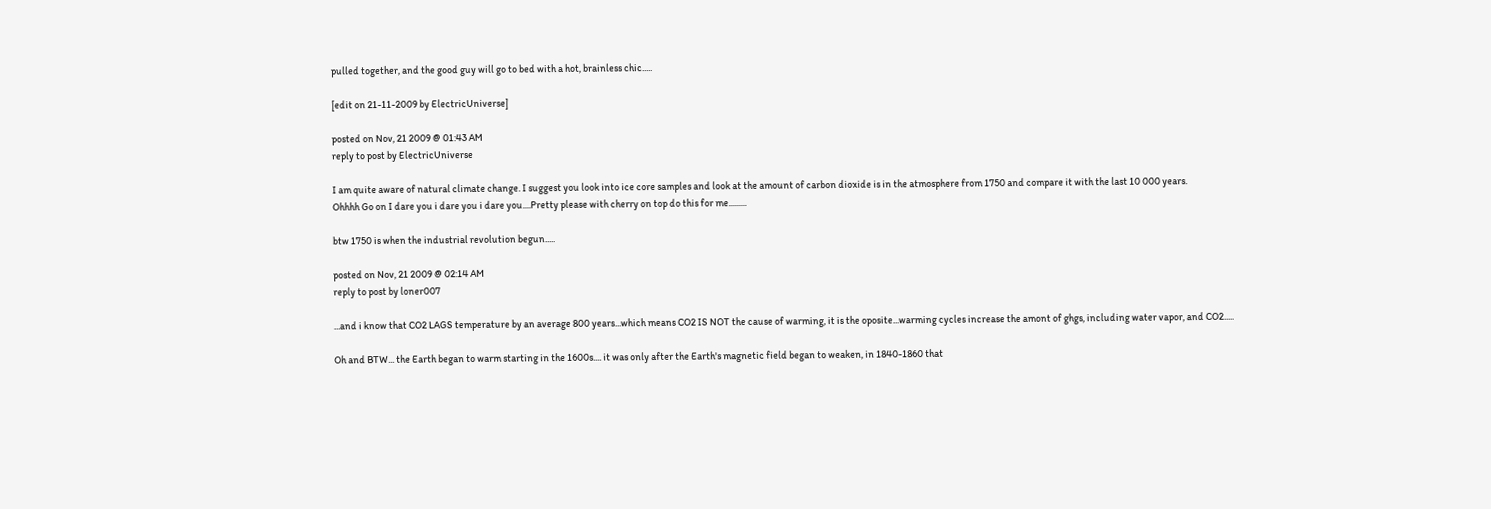pulled together, and the good guy will go to bed with a hot, brainless chic.....

[edit on 21-11-2009 by ElectricUniverse]

posted on Nov, 21 2009 @ 01:43 AM
reply to post by ElectricUniverse

I am quite aware of natural climate change. I suggest you look into ice core samples and look at the amount of carbon dioxide is in the atmosphere from 1750 and compare it with the last 10 000 years.
Ohhhh Go on I dare you i dare you i dare you....Pretty please with cherry on top do this for me.........

btw 1750 is when the industrial revolution begun.....

posted on Nov, 21 2009 @ 02:14 AM
reply to post by loner007

...and i know that CO2 LAGS temperature by an average 800 years...which means CO2 IS NOT the cause of warming, it is the oposite...warming cycles increase the amont of ghgs, including water vapor, and CO2.....

Oh and BTW... the Earth began to warm starting in the 1600s.... it was only after the Earth's magnetic field began to weaken, in 1840-1860 that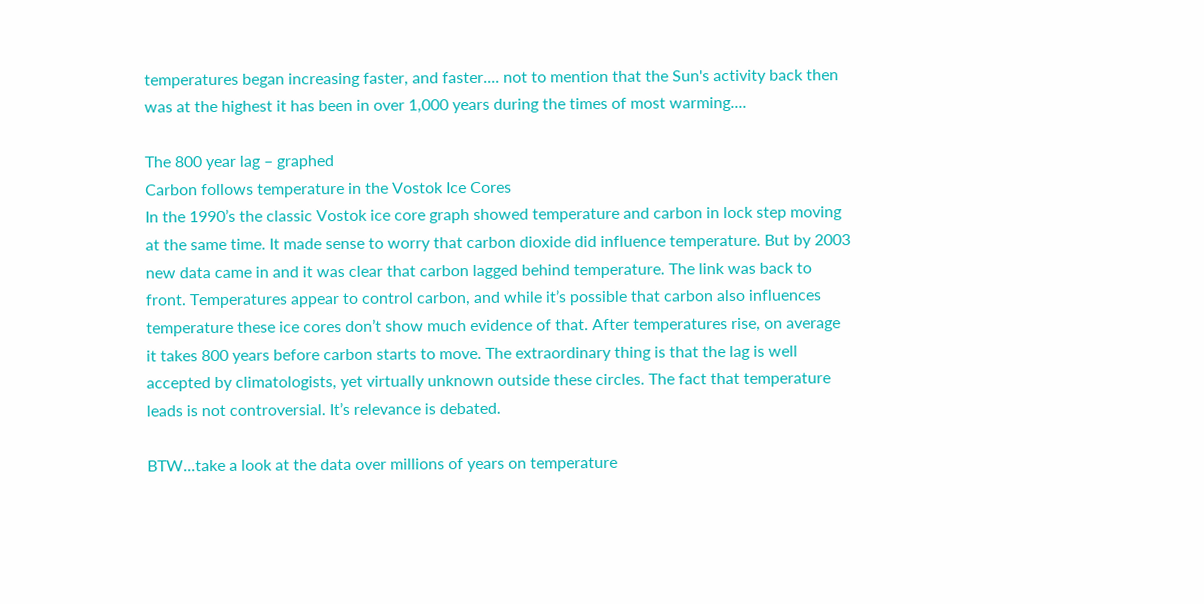temperatures began increasing faster, and faster.... not to mention that the Sun's activity back then was at the highest it has been in over 1,000 years during the times of most warming....

The 800 year lag – graphed
Carbon follows temperature in the Vostok Ice Cores
In the 1990’s the classic Vostok ice core graph showed temperature and carbon in lock step moving at the same time. It made sense to worry that carbon dioxide did influence temperature. But by 2003 new data came in and it was clear that carbon lagged behind temperature. The link was back to front. Temperatures appear to control carbon, and while it’s possible that carbon also influences temperature these ice cores don’t show much evidence of that. After temperatures rise, on average it takes 800 years before carbon starts to move. The extraordinary thing is that the lag is well accepted by climatologists, yet virtually unknown outside these circles. The fact that temperature leads is not controversial. It’s relevance is debated.

BTW...take a look at the data over millions of years on temperature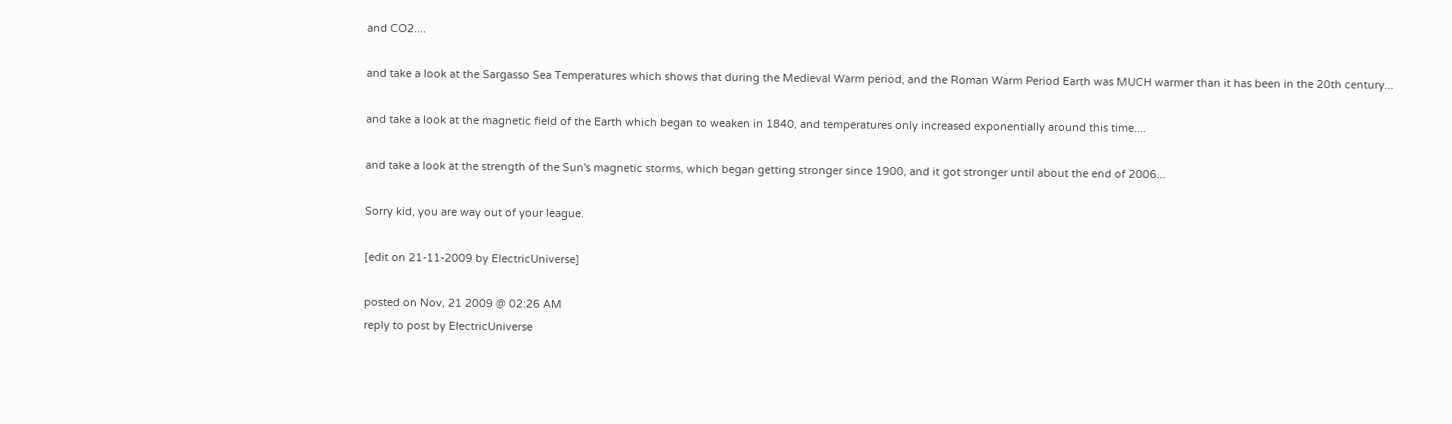and CO2....

and take a look at the Sargasso Sea Temperatures which shows that during the Medieval Warm period, and the Roman Warm Period Earth was MUCH warmer than it has been in the 20th century...

and take a look at the magnetic field of the Earth which began to weaken in 1840, and temperatures only increased exponentially around this time....

and take a look at the strength of the Sun's magnetic storms, which began getting stronger since 1900, and it got stronger until about the end of 2006...

Sorry kid, you are way out of your league.

[edit on 21-11-2009 by ElectricUniverse]

posted on Nov, 21 2009 @ 02:26 AM
reply to post by ElectricUniverse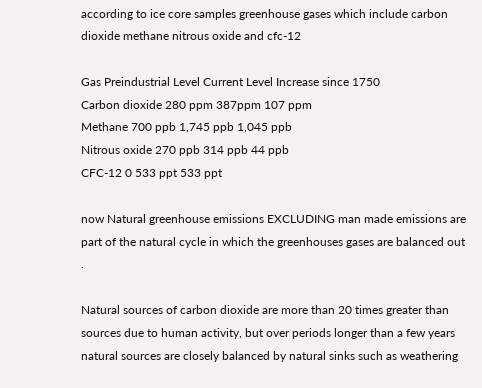according to ice core samples greenhouse gases which include carbon dioxide methane nitrous oxide and cfc-12

Gas Preindustrial Level Current Level Increase since 1750
Carbon dioxide 280 ppm 387ppm 107 ppm
Methane 700 ppb 1,745 ppb 1,045 ppb
Nitrous oxide 270 ppb 314 ppb 44 ppb
CFC-12 0 533 ppt 533 ppt

now Natural greenhouse emissions EXCLUDING man made emissions are part of the natural cycle in which the greenhouses gases are balanced out .

Natural sources of carbon dioxide are more than 20 times greater than sources due to human activity, but over periods longer than a few years natural sources are closely balanced by natural sinks such as weathering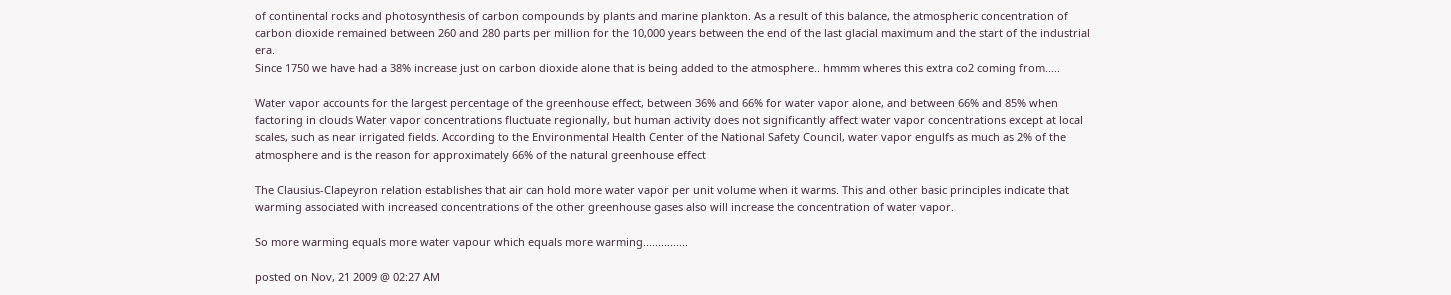of continental rocks and photosynthesis of carbon compounds by plants and marine plankton. As a result of this balance, the atmospheric concentration of carbon dioxide remained between 260 and 280 parts per million for the 10,000 years between the end of the last glacial maximum and the start of the industrial era.
Since 1750 we have had a 38% increase just on carbon dioxide alone that is being added to the atmosphere.. hmmm wheres this extra co2 coming from.....

Water vapor accounts for the largest percentage of the greenhouse effect, between 36% and 66% for water vapor alone, and between 66% and 85% when factoring in clouds Water vapor concentrations fluctuate regionally, but human activity does not significantly affect water vapor concentrations except at local scales, such as near irrigated fields. According to the Environmental Health Center of the National Safety Council, water vapor engulfs as much as 2% of the atmosphere and is the reason for approximately 66% of the natural greenhouse effect

The Clausius-Clapeyron relation establishes that air can hold more water vapor per unit volume when it warms. This and other basic principles indicate that warming associated with increased concentrations of the other greenhouse gases also will increase the concentration of water vapor.

So more warming equals more water vapour which equals more warming...............

posted on Nov, 21 2009 @ 02:27 AM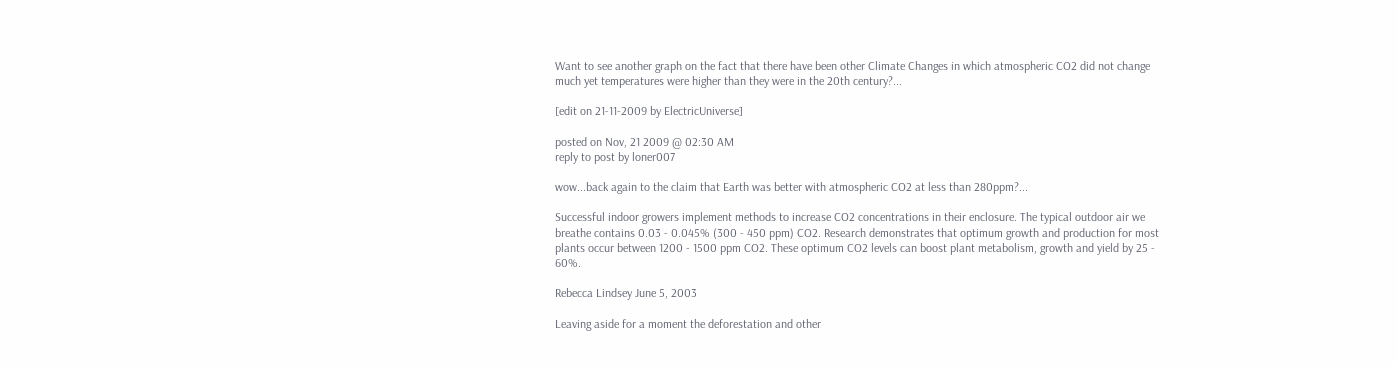Want to see another graph on the fact that there have been other Climate Changes in which atmospheric CO2 did not change much yet temperatures were higher than they were in the 20th century?...

[edit on 21-11-2009 by ElectricUniverse]

posted on Nov, 21 2009 @ 02:30 AM
reply to post by loner007

wow...back again to the claim that Earth was better with atmospheric CO2 at less than 280ppm?...

Successful indoor growers implement methods to increase CO2 concentrations in their enclosure. The typical outdoor air we breathe contains 0.03 - 0.045% (300 - 450 ppm) CO2. Research demonstrates that optimum growth and production for most plants occur between 1200 - 1500 ppm CO2. These optimum CO2 levels can boost plant metabolism, growth and yield by 25 - 60%.

Rebecca Lindsey June 5, 2003

Leaving aside for a moment the deforestation and other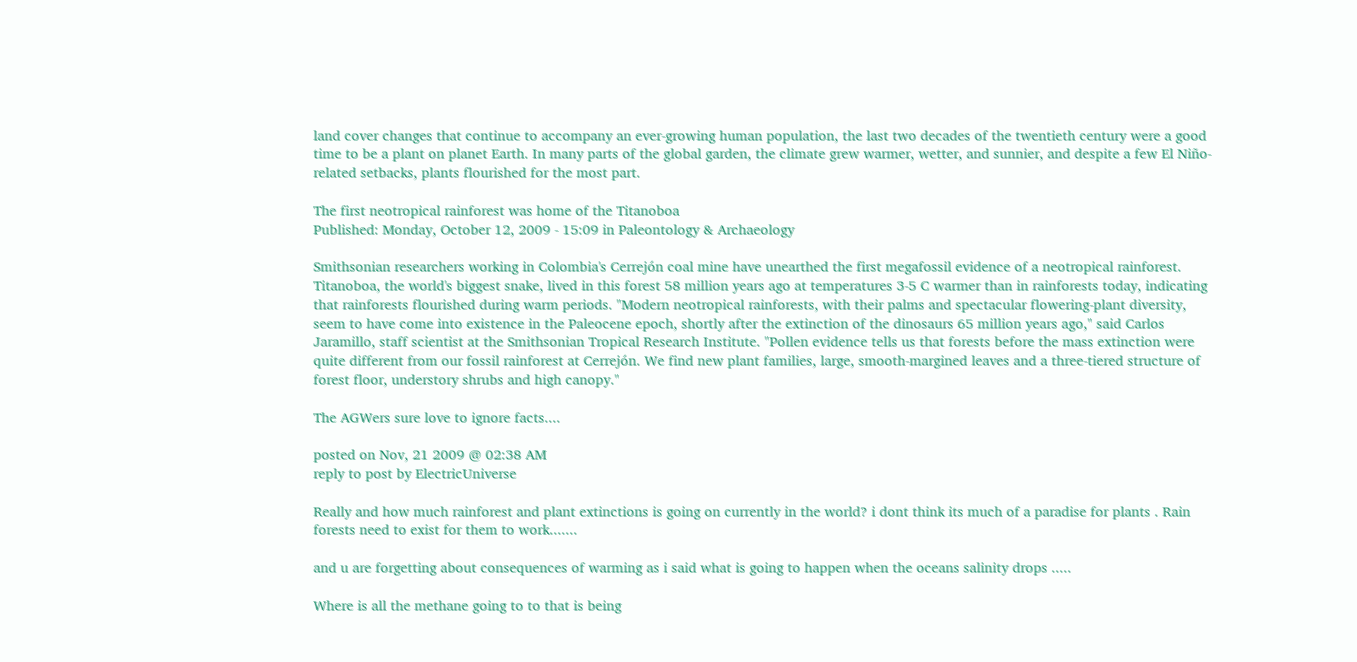land cover changes that continue to accompany an ever-growing human population, the last two decades of the twentieth century were a good time to be a plant on planet Earth. In many parts of the global garden, the climate grew warmer, wetter, and sunnier, and despite a few El Niño-related setbacks, plants flourished for the most part.

The first neotropical rainforest was home of the Titanoboa
Published: Monday, October 12, 2009 - 15:09 in Paleontology & Archaeology

Smithsonian researchers working in Colombia's Cerrejón coal mine have unearthed the first megafossil evidence of a neotropical rainforest. Titanoboa, the world's biggest snake, lived in this forest 58 million years ago at temperatures 3-5 C warmer than in rainforests today, indicating that rainforests flourished during warm periods. "Modern neotropical rainforests, with their palms and spectacular flowering-plant diversity, seem to have come into existence in the Paleocene epoch, shortly after the extinction of the dinosaurs 65 million years ago," said Carlos Jaramillo, staff scientist at the Smithsonian Tropical Research Institute. "Pollen evidence tells us that forests before the mass extinction were quite different from our fossil rainforest at Cerrejón. We find new plant families, large, smooth-margined leaves and a three-tiered structure of forest floor, understory shrubs and high canopy."

The AGWers sure love to ignore facts....

posted on Nov, 21 2009 @ 02:38 AM
reply to post by ElectricUniverse

Really and how much rainforest and plant extinctions is going on currently in the world? i dont think its much of a paradise for plants . Rain forests need to exist for them to work.......

and u are forgetting about consequences of warming as i said what is going to happen when the oceans salinity drops .....

Where is all the methane going to to that is being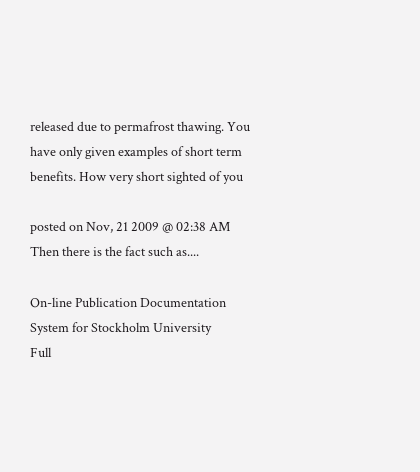released due to permafrost thawing. You have only given examples of short term benefits. How very short sighted of you

posted on Nov, 21 2009 @ 02:38 AM
Then there is the fact such as....

On-line Publication Documentation System for Stockholm University
Full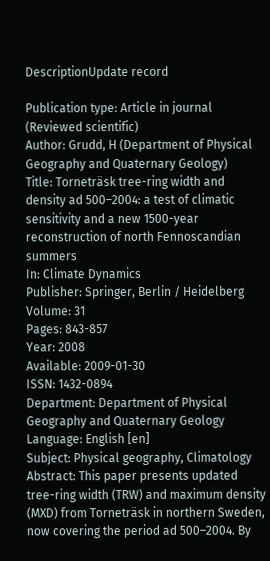DescriptionUpdate record

Publication type: Article in journal (Reviewed scientific)
Author: Grudd, H (Department of Physical Geography and Quaternary Geology)
Title: Torneträsk tree-ring width and density ad 500–2004: a test of climatic sensitivity and a new 1500-year reconstruction of north Fennoscandian summers
In: Climate Dynamics
Publisher: Springer, Berlin / Heidelberg
Volume: 31
Pages: 843-857
Year: 2008
Available: 2009-01-30
ISSN: 1432-0894
Department: Department of Physical Geography and Quaternary Geology
Language: English [en]
Subject: Physical geography, Climatology
Abstract: This paper presents updated tree-ring width (TRW) and maximum density (MXD) from Torneträsk in northern Sweden, now covering the period ad 500–2004. By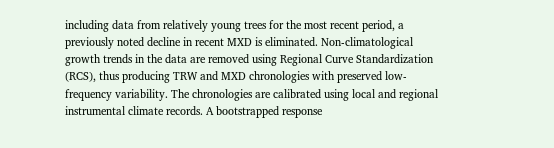including data from relatively young trees for the most recent period, a previously noted decline in recent MXD is eliminated. Non-climatological growth trends in the data are removed using Regional Curve Standardization (RCS), thus producing TRW and MXD chronologies with preserved low-frequency variability. The chronologies are calibrated using local and regional instrumental climate records. A bootstrapped response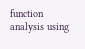function analysis using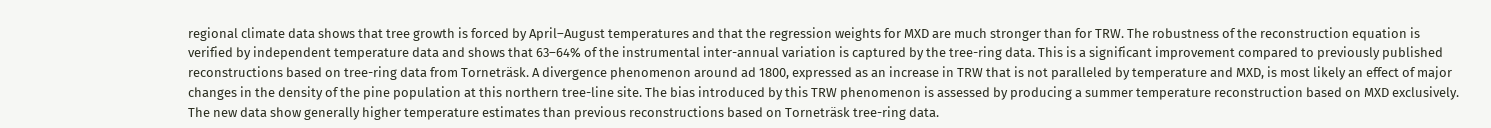regional climate data shows that tree growth is forced by April–August temperatures and that the regression weights for MXD are much stronger than for TRW. The robustness of the reconstruction equation is verified by independent temperature data and shows that 63–64% of the instrumental inter-annual variation is captured by the tree-ring data. This is a significant improvement compared to previously published reconstructions based on tree-ring data from Torneträsk. A divergence phenomenon around ad 1800, expressed as an increase in TRW that is not paralleled by temperature and MXD, is most likely an effect of major changes in the density of the pine population at this northern tree-line site. The bias introduced by this TRW phenomenon is assessed by producing a summer temperature reconstruction based on MXD exclusively. The new data show generally higher temperature estimates than previous reconstructions based on Torneträsk tree-ring data.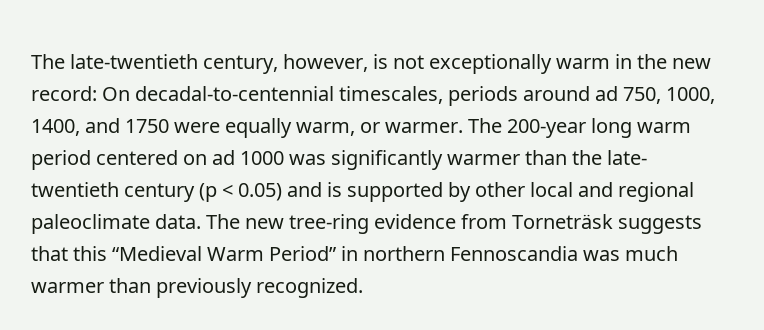The late-twentieth century, however, is not exceptionally warm in the new record: On decadal-to-centennial timescales, periods around ad 750, 1000, 1400, and 1750 were equally warm, or warmer. The 200-year long warm period centered on ad 1000 was significantly warmer than the late-twentieth century (p < 0.05) and is supported by other local and regional paleoclimate data. The new tree-ring evidence from Torneträsk suggests that this “Medieval Warm Period” in northern Fennoscandia was much warmer than previously recognized.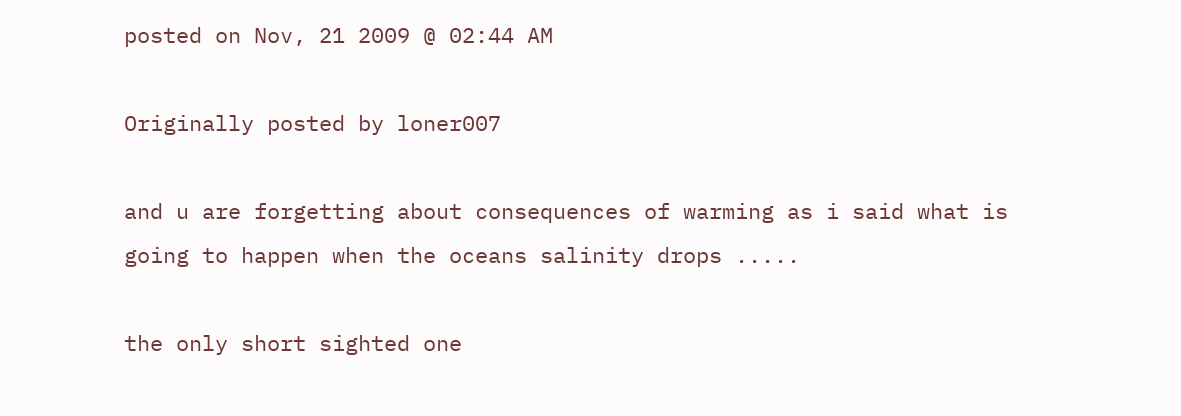posted on Nov, 21 2009 @ 02:44 AM

Originally posted by loner007

and u are forgetting about consequences of warming as i said what is going to happen when the oceans salinity drops .....

the only short sighted one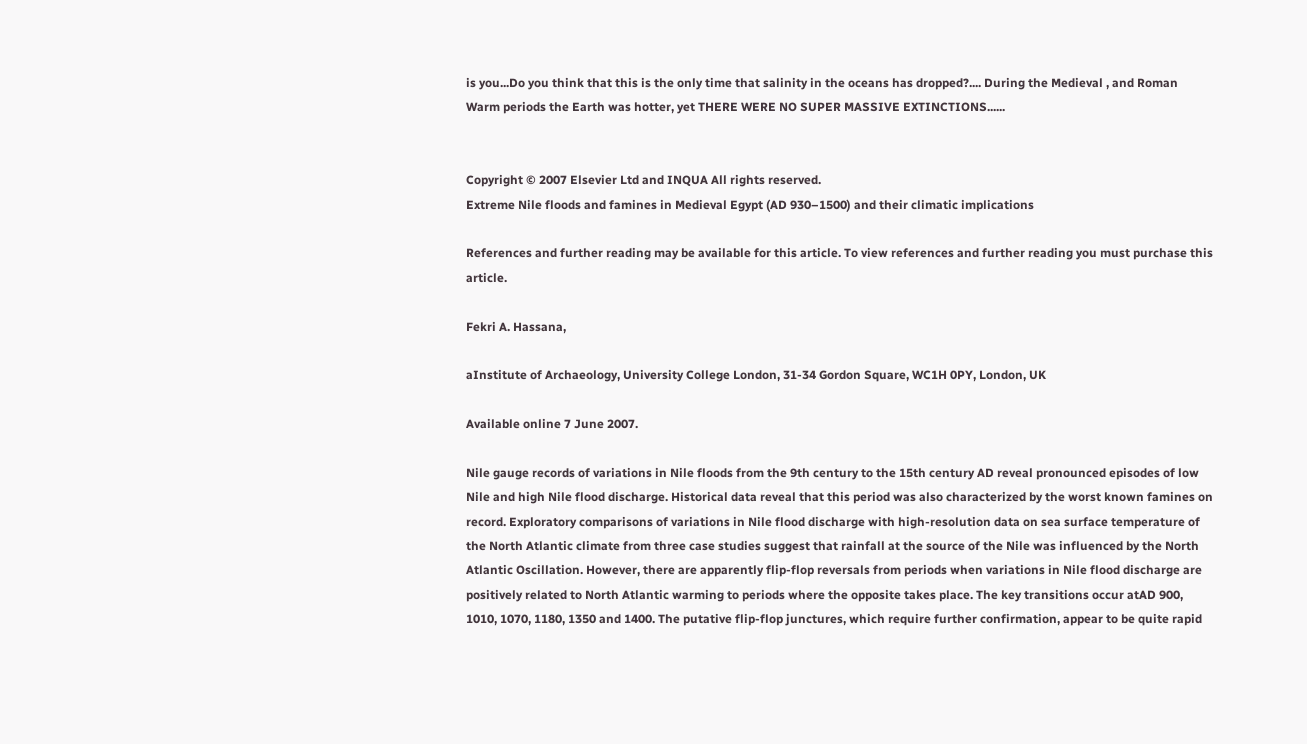is you...Do you think that this is the only time that salinity in the oceans has dropped?.... During the Medieval , and Roman Warm periods the Earth was hotter, yet THERE WERE NO SUPER MASSIVE EXTINCTIONS......


Copyright © 2007 Elsevier Ltd and INQUA All rights reserved.
Extreme Nile floods and famines in Medieval Egypt (AD 930–1500) and their climatic implications

References and further reading may be available for this article. To view references and further reading you must purchase this article.

Fekri A. Hassana,

aInstitute of Archaeology, University College London, 31-34 Gordon Square, WC1H 0PY, London, UK

Available online 7 June 2007.

Nile gauge records of variations in Nile floods from the 9th century to the 15th century AD reveal pronounced episodes of low Nile and high Nile flood discharge. Historical data reveal that this period was also characterized by the worst known famines on record. Exploratory comparisons of variations in Nile flood discharge with high-resolution data on sea surface temperature of the North Atlantic climate from three case studies suggest that rainfall at the source of the Nile was influenced by the North Atlantic Oscillation. However, there are apparently flip-flop reversals from periods when variations in Nile flood discharge are positively related to North Atlantic warming to periods where the opposite takes place. The key transitions occur atAD 900, 1010, 1070, 1180, 1350 and 1400. The putative flip-flop junctures, which require further confirmation, appear to be quite rapid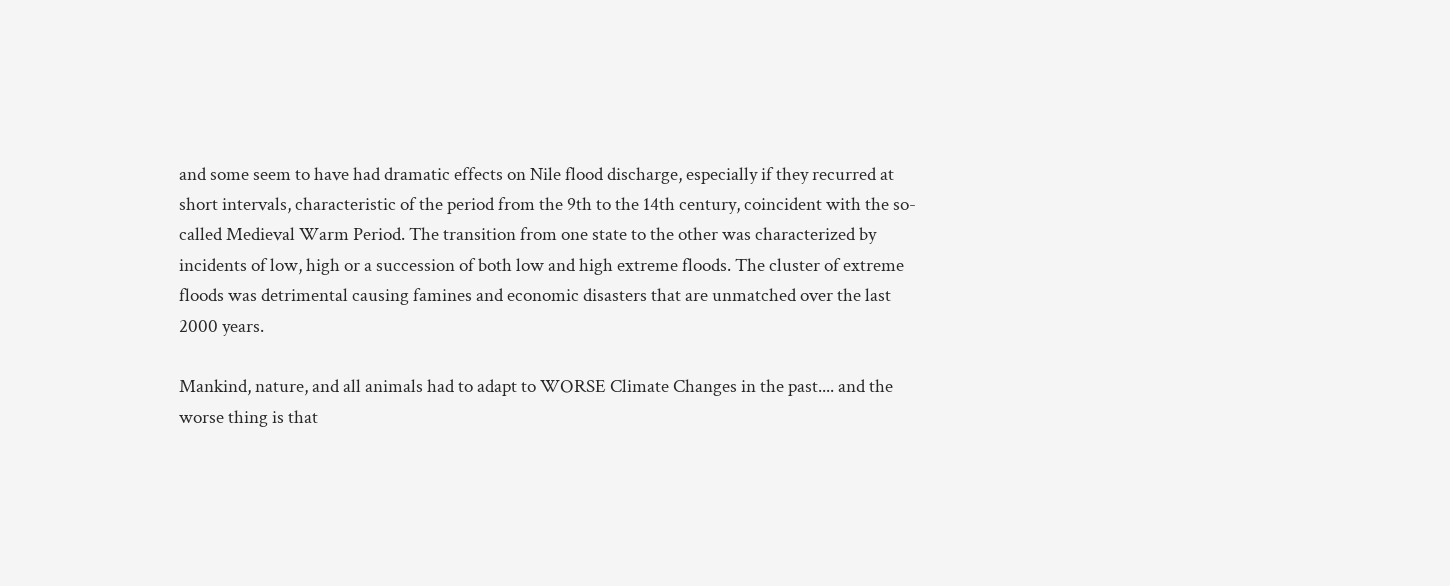and some seem to have had dramatic effects on Nile flood discharge, especially if they recurred at short intervals, characteristic of the period from the 9th to the 14th century, coincident with the so-called Medieval Warm Period. The transition from one state to the other was characterized by incidents of low, high or a succession of both low and high extreme floods. The cluster of extreme floods was detrimental causing famines and economic disasters that are unmatched over the last 2000 years.

Mankind, nature, and all animals had to adapt to WORSE Climate Changes in the past.... and the worse thing is that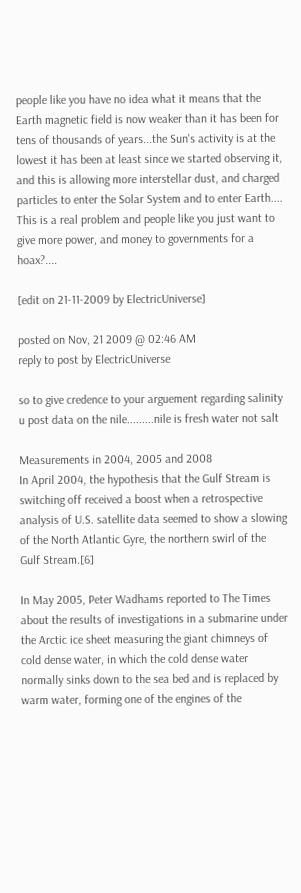people like you have no idea what it means that the Earth magnetic field is now weaker than it has been for tens of thousands of years...the Sun's activity is at the lowest it has been at least since we started observing it, and this is allowing more interstellar dust, and charged particles to enter the Solar System and to enter Earth.... This is a real problem and people like you just want to give more power, and money to governments for a hoax?....

[edit on 21-11-2009 by ElectricUniverse]

posted on Nov, 21 2009 @ 02:46 AM
reply to post by ElectricUniverse

so to give credence to your arguement regarding salinity u post data on the nile.........nile is fresh water not salt

Measurements in 2004, 2005 and 2008
In April 2004, the hypothesis that the Gulf Stream is switching off received a boost when a retrospective analysis of U.S. satellite data seemed to show a slowing of the North Atlantic Gyre, the northern swirl of the Gulf Stream.[6]

In May 2005, Peter Wadhams reported to The Times about the results of investigations in a submarine under the Arctic ice sheet measuring the giant chimneys of cold dense water, in which the cold dense water normally sinks down to the sea bed and is replaced by warm water, forming one of the engines of the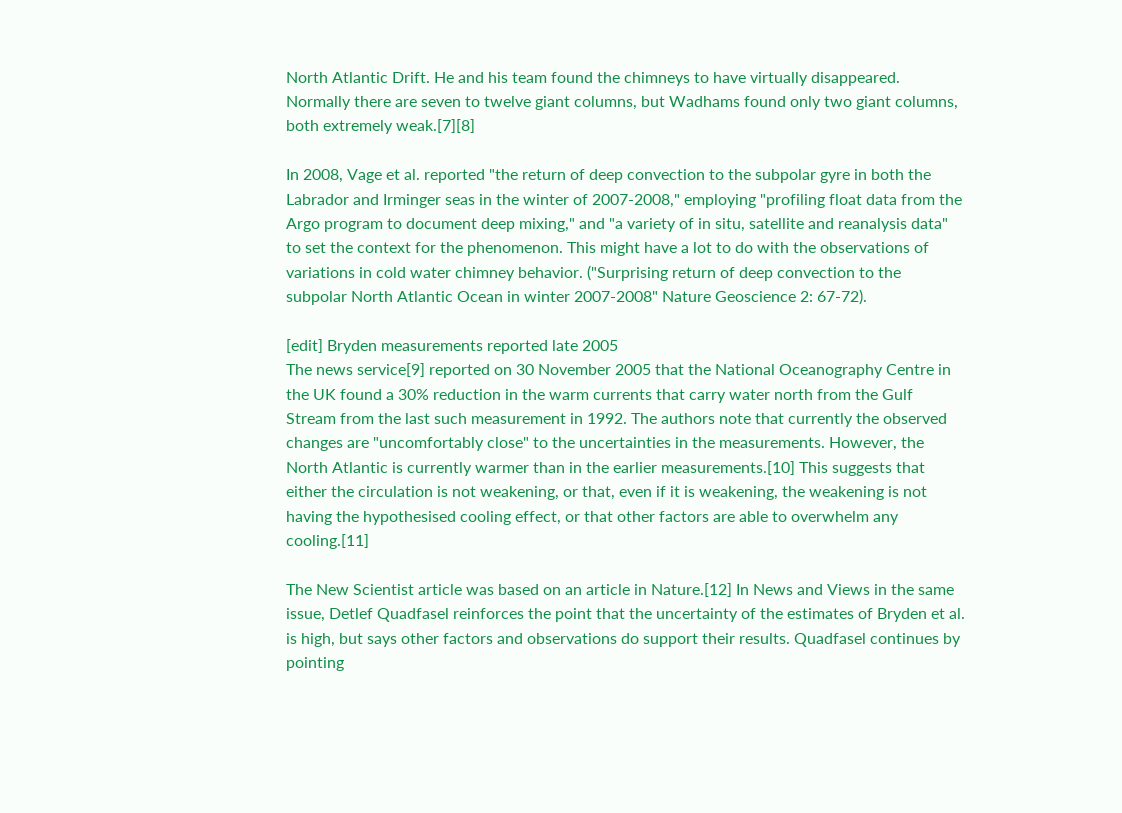North Atlantic Drift. He and his team found the chimneys to have virtually disappeared. Normally there are seven to twelve giant columns, but Wadhams found only two giant columns, both extremely weak.[7][8]

In 2008, Vage et al. reported "the return of deep convection to the subpolar gyre in both the Labrador and Irminger seas in the winter of 2007-2008," employing "profiling float data from the Argo program to document deep mixing," and "a variety of in situ, satellite and reanalysis data" to set the context for the phenomenon. This might have a lot to do with the observations of variations in cold water chimney behavior. ("Surprising return of deep convection to the subpolar North Atlantic Ocean in winter 2007-2008" Nature Geoscience 2: 67-72).

[edit] Bryden measurements reported late 2005
The news service[9] reported on 30 November 2005 that the National Oceanography Centre in the UK found a 30% reduction in the warm currents that carry water north from the Gulf Stream from the last such measurement in 1992. The authors note that currently the observed changes are "uncomfortably close" to the uncertainties in the measurements. However, the North Atlantic is currently warmer than in the earlier measurements.[10] This suggests that either the circulation is not weakening, or that, even if it is weakening, the weakening is not having the hypothesised cooling effect, or that other factors are able to overwhelm any cooling.[11]

The New Scientist article was based on an article in Nature.[12] In News and Views in the same issue, Detlef Quadfasel reinforces the point that the uncertainty of the estimates of Bryden et al. is high, but says other factors and observations do support their results. Quadfasel continues by pointing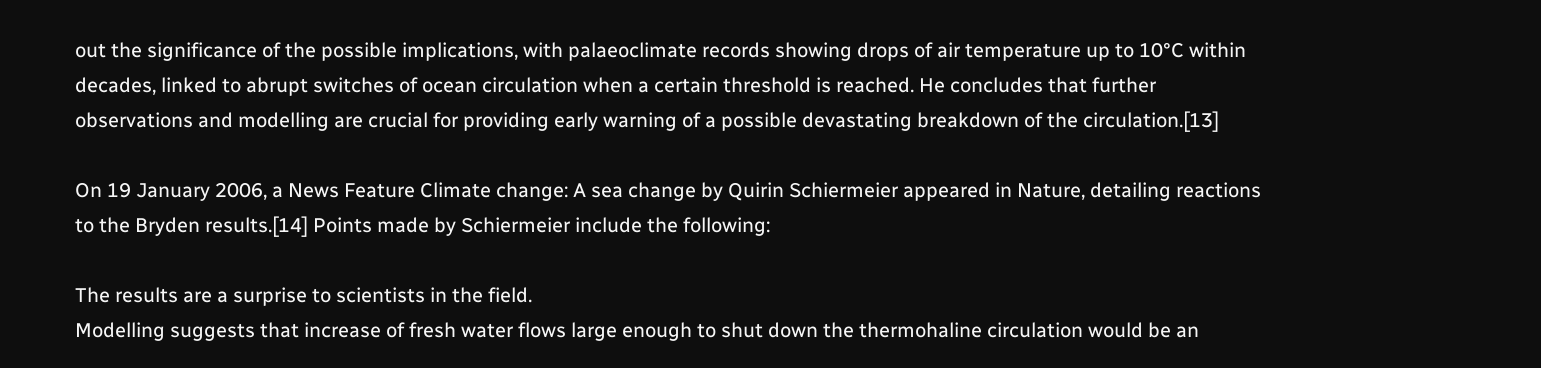out the significance of the possible implications, with palaeoclimate records showing drops of air temperature up to 10°C within decades, linked to abrupt switches of ocean circulation when a certain threshold is reached. He concludes that further observations and modelling are crucial for providing early warning of a possible devastating breakdown of the circulation.[13]

On 19 January 2006, a News Feature Climate change: A sea change by Quirin Schiermeier appeared in Nature, detailing reactions to the Bryden results.[14] Points made by Schiermeier include the following:

The results are a surprise to scientists in the field.
Modelling suggests that increase of fresh water flows large enough to shut down the thermohaline circulation would be an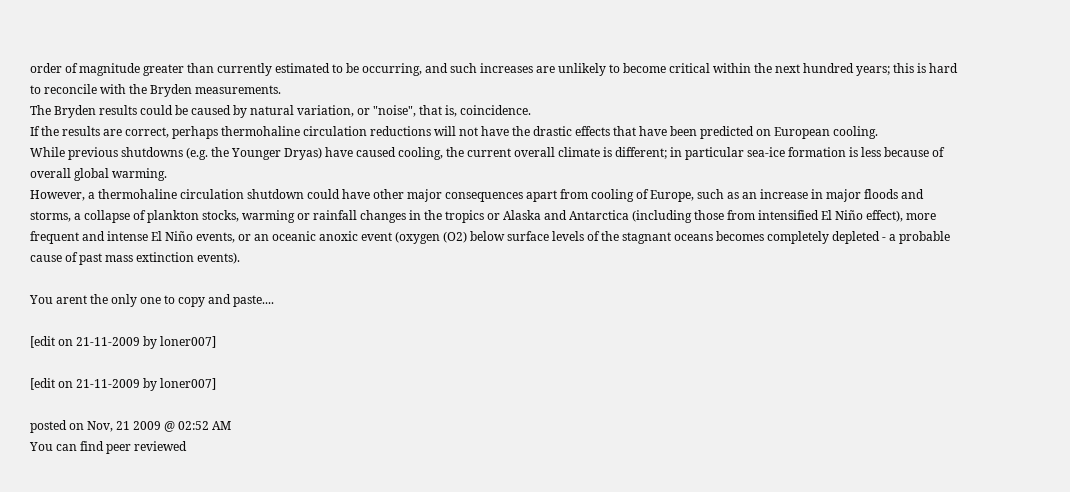order of magnitude greater than currently estimated to be occurring, and such increases are unlikely to become critical within the next hundred years; this is hard to reconcile with the Bryden measurements.
The Bryden results could be caused by natural variation, or "noise", that is, coincidence.
If the results are correct, perhaps thermohaline circulation reductions will not have the drastic effects that have been predicted on European cooling.
While previous shutdowns (e.g. the Younger Dryas) have caused cooling, the current overall climate is different; in particular sea-ice formation is less because of overall global warming.
However, a thermohaline circulation shutdown could have other major consequences apart from cooling of Europe, such as an increase in major floods and storms, a collapse of plankton stocks, warming or rainfall changes in the tropics or Alaska and Antarctica (including those from intensified El Niño effect), more frequent and intense El Niño events, or an oceanic anoxic event (oxygen (O2) below surface levels of the stagnant oceans becomes completely depleted - a probable cause of past mass extinction events).

You arent the only one to copy and paste....

[edit on 21-11-2009 by loner007]

[edit on 21-11-2009 by loner007]

posted on Nov, 21 2009 @ 02:52 AM
You can find peer reviewed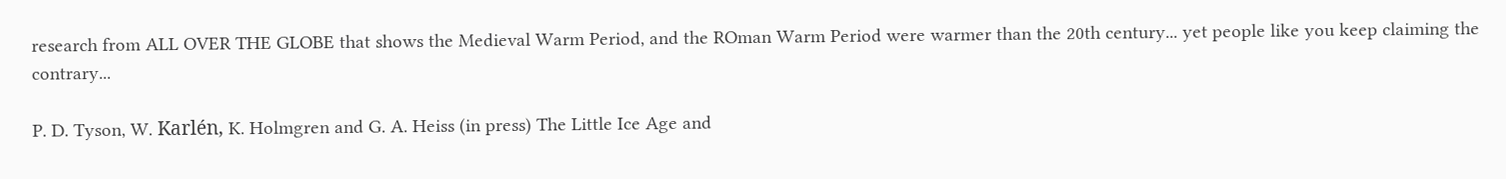research from ALL OVER THE GLOBE that shows the Medieval Warm Period, and the ROman Warm Period were warmer than the 20th century... yet people like you keep claiming the contrary...

P. D. Tyson, W. Karlén, K. Holmgren and G. A. Heiss (in press) The Little Ice Age and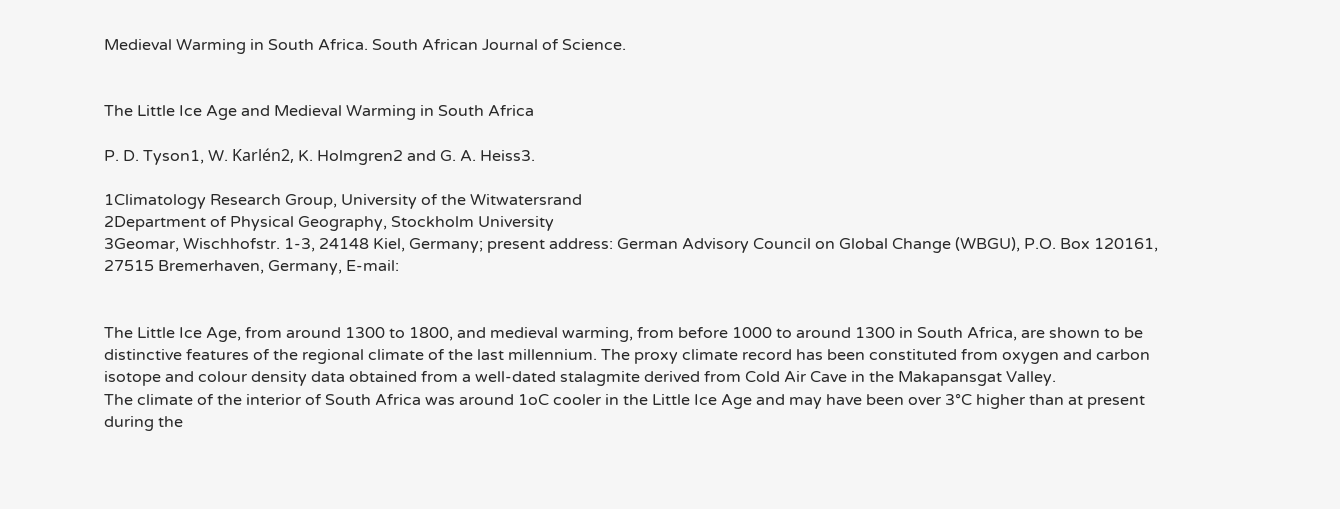Medieval Warming in South Africa. South African Journal of Science.


The Little Ice Age and Medieval Warming in South Africa

P. D. Tyson1, W. Karlén2, K. Holmgren2 and G. A. Heiss3.

1Climatology Research Group, University of the Witwatersrand
2Department of Physical Geography, Stockholm University
3Geomar, Wischhofstr. 1-3, 24148 Kiel, Germany; present address: German Advisory Council on Global Change (WBGU), P.O. Box 120161, 27515 Bremerhaven, Germany, E-mail:


The Little Ice Age, from around 1300 to 1800, and medieval warming, from before 1000 to around 1300 in South Africa, are shown to be distinctive features of the regional climate of the last millennium. The proxy climate record has been constituted from oxygen and carbon isotope and colour density data obtained from a well-dated stalagmite derived from Cold Air Cave in the Makapansgat Valley.
The climate of the interior of South Africa was around 1oC cooler in the Little Ice Age and may have been over 3°C higher than at present during the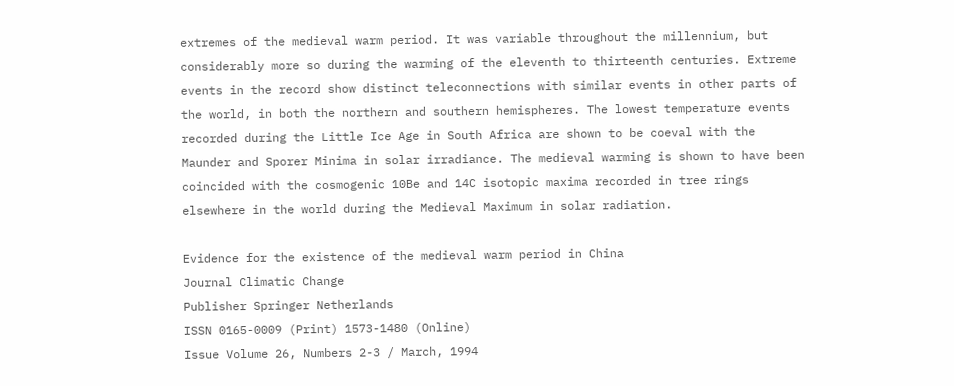extremes of the medieval warm period. It was variable throughout the millennium, but considerably more so during the warming of the eleventh to thirteenth centuries. Extreme events in the record show distinct teleconnections with similar events in other parts of the world, in both the northern and southern hemispheres. The lowest temperature events recorded during the Little Ice Age in South Africa are shown to be coeval with the Maunder and Sporer Minima in solar irradiance. The medieval warming is shown to have been coincided with the cosmogenic 10Be and 14C isotopic maxima recorded in tree rings elsewhere in the world during the Medieval Maximum in solar radiation.

Evidence for the existence of the medieval warm period in China
Journal Climatic Change
Publisher Springer Netherlands
ISSN 0165-0009 (Print) 1573-1480 (Online)
Issue Volume 26, Numbers 2-3 / March, 1994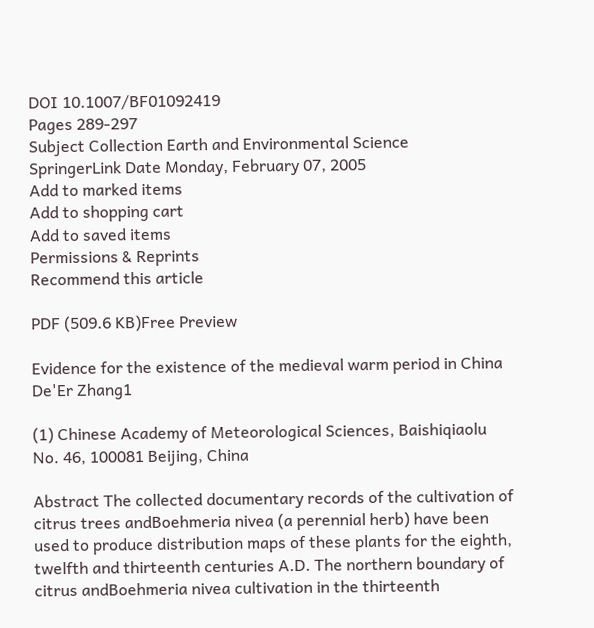DOI 10.1007/BF01092419
Pages 289-297
Subject Collection Earth and Environmental Science
SpringerLink Date Monday, February 07, 2005
Add to marked items
Add to shopping cart
Add to saved items
Permissions & Reprints
Recommend this article

PDF (509.6 KB)Free Preview

Evidence for the existence of the medieval warm period in China
De'Er Zhang1

(1) Chinese Academy of Meteorological Sciences, Baishiqiaolu No. 46, 100081 Beijing, China

Abstract The collected documentary records of the cultivation of citrus trees andBoehmeria nivea (a perennial herb) have been used to produce distribution maps of these plants for the eighth, twelfth and thirteenth centuries A.D. The northern boundary of citrus andBoehmeria nivea cultivation in the thirteenth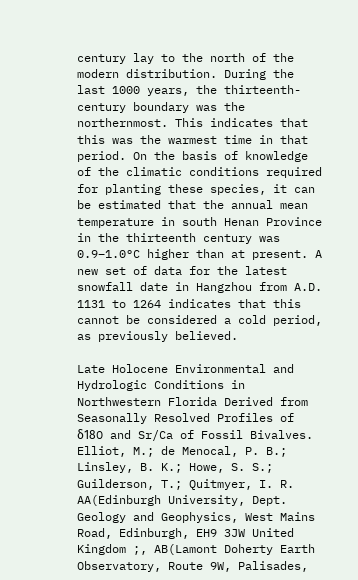century lay to the north of the modern distribution. During the last 1000 years, the thirteenth-century boundary was the northernmost. This indicates that this was the warmest time in that period. On the basis of knowledge of the climatic conditions required for planting these species, it can be estimated that the annual mean temperature in south Henan Province in the thirteenth century was 0.9–1.0°C higher than at present. A new set of data for the latest snowfall date in Hangzhou from A.D. 1131 to 1264 indicates that this cannot be considered a cold period, as previously believed.

Late Holocene Environmental and Hydrologic Conditions in Northwestern Florida Derived from Seasonally Resolved Profiles of δ18O and Sr/Ca of Fossil Bivalves.
Elliot, M.; de Menocal, P. B.; Linsley, B. K.; Howe, S. S.; Guilderson, T.; Quitmyer, I. R.
AA(Edinburgh University, Dept. Geology and Geophysics, West Mains Road, Edinburgh, EH9 3JW United Kingdom ;, AB(Lamont Doherty Earth Observatory, Route 9W, Palisades,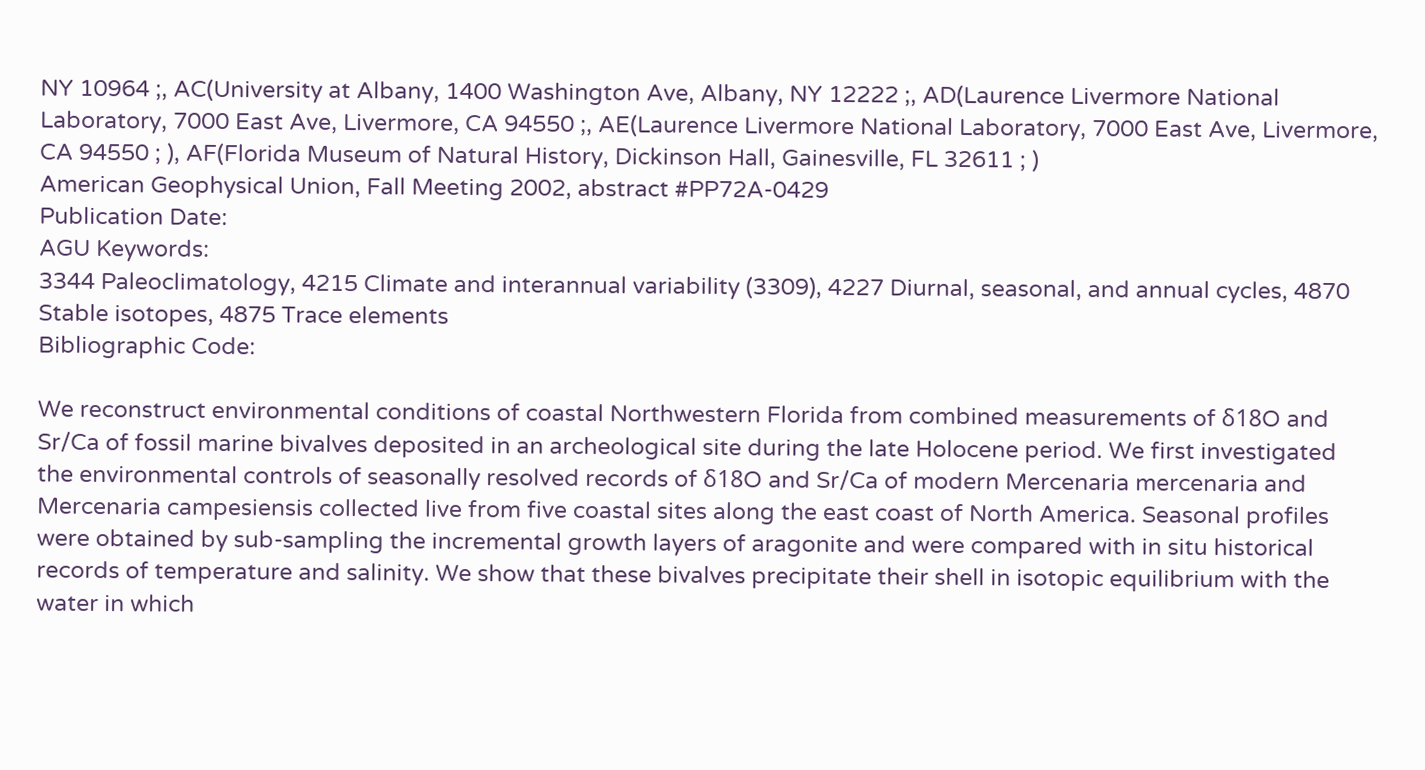NY 10964 ;, AC(University at Albany, 1400 Washington Ave, Albany, NY 12222 ;, AD(Laurence Livermore National Laboratory, 7000 East Ave, Livermore, CA 94550 ;, AE(Laurence Livermore National Laboratory, 7000 East Ave, Livermore, CA 94550 ; ), AF(Florida Museum of Natural History, Dickinson Hall, Gainesville, FL 32611 ; )
American Geophysical Union, Fall Meeting 2002, abstract #PP72A-0429
Publication Date:
AGU Keywords:
3344 Paleoclimatology, 4215 Climate and interannual variability (3309), 4227 Diurnal, seasonal, and annual cycles, 4870 Stable isotopes, 4875 Trace elements
Bibliographic Code:

We reconstruct environmental conditions of coastal Northwestern Florida from combined measurements of δ18O and Sr/Ca of fossil marine bivalves deposited in an archeological site during the late Holocene period. We first investigated the environmental controls of seasonally resolved records of δ18O and Sr/Ca of modern Mercenaria mercenaria and Mercenaria campesiensis collected live from five coastal sites along the east coast of North America. Seasonal profiles were obtained by sub-sampling the incremental growth layers of aragonite and were compared with in situ historical records of temperature and salinity. We show that these bivalves precipitate their shell in isotopic equilibrium with the water in which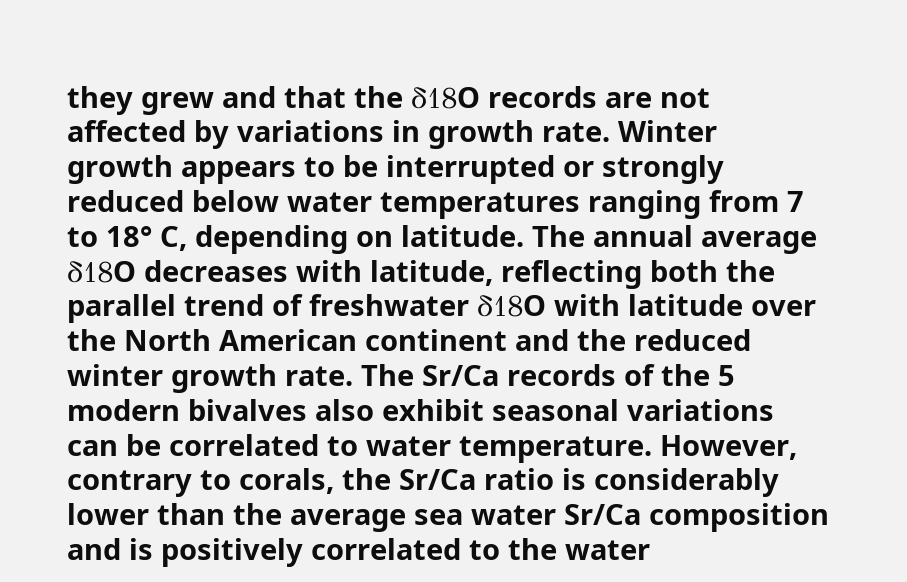they grew and that the δ18O records are not affected by variations in growth rate. Winter growth appears to be interrupted or strongly reduced below water temperatures ranging from 7 to 18° C, depending on latitude. The annual average δ18O decreases with latitude, reflecting both the parallel trend of freshwater δ18O with latitude over the North American continent and the reduced winter growth rate. The Sr/Ca records of the 5 modern bivalves also exhibit seasonal variations can be correlated to water temperature. However, contrary to corals, the Sr/Ca ratio is considerably lower than the average sea water Sr/Ca composition and is positively correlated to the water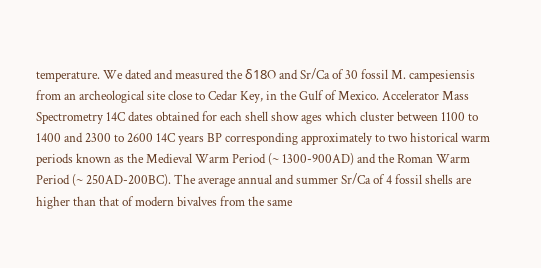temperature. We dated and measured the δ18O and Sr/Ca of 30 fossil M. campesiensis from an archeological site close to Cedar Key, in the Gulf of Mexico. Accelerator Mass Spectrometry 14C dates obtained for each shell show ages which cluster between 1100 to 1400 and 2300 to 2600 14C years BP corresponding approximately to two historical warm periods known as the Medieval Warm Period (~ 1300-900AD) and the Roman Warm Period (~ 250AD-200BC). The average annual and summer Sr/Ca of 4 fossil shells are higher than that of modern bivalves from the same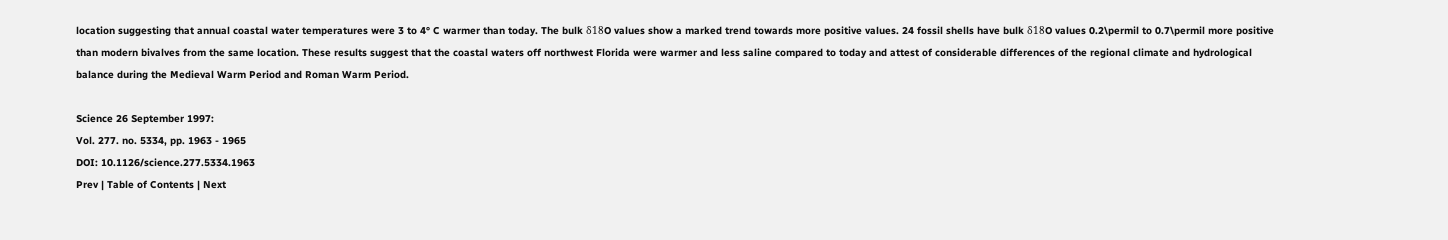location suggesting that annual coastal water temperatures were 3 to 4° C warmer than today. The bulk δ18O values show a marked trend towards more positive values. 24 fossil shells have bulk δ18O values 0.2\permil to 0.7\permil more positive than modern bivalves from the same location. These results suggest that the coastal waters off northwest Florida were warmer and less saline compared to today and attest of considerable differences of the regional climate and hydrological balance during the Medieval Warm Period and Roman Warm Period.

Science 26 September 1997:
Vol. 277. no. 5334, pp. 1963 - 1965
DOI: 10.1126/science.277.5334.1963
Prev | Table of Contents | Next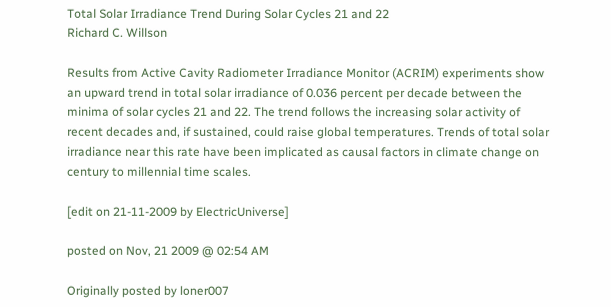Total Solar Irradiance Trend During Solar Cycles 21 and 22
Richard C. Willson

Results from Active Cavity Radiometer Irradiance Monitor (ACRIM) experiments show an upward trend in total solar irradiance of 0.036 percent per decade between the minima of solar cycles 21 and 22. The trend follows the increasing solar activity of recent decades and, if sustained, could raise global temperatures. Trends of total solar irradiance near this rate have been implicated as causal factors in climate change on century to millennial time scales.

[edit on 21-11-2009 by ElectricUniverse]

posted on Nov, 21 2009 @ 02:54 AM

Originally posted by loner007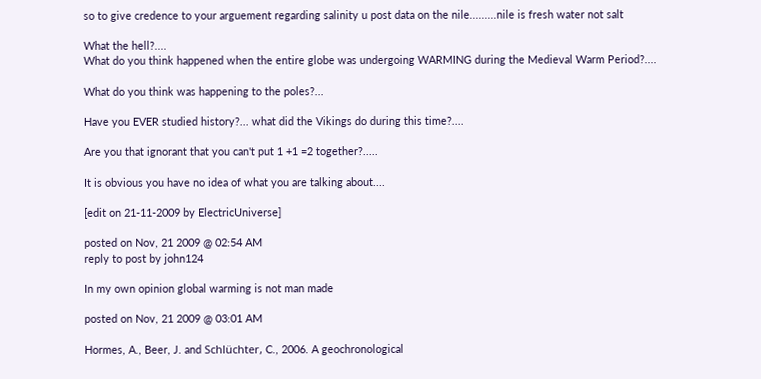so to give credence to your arguement regarding salinity u post data on the nile.........nile is fresh water not salt

What the hell?....
What do you think happened when the entire globe was undergoing WARMING during the Medieval Warm Period?....

What do you think was happening to the poles?...

Have you EVER studied history?... what did the Vikings do during this time?....

Are you that ignorant that you can't put 1 +1 =2 together?.....

It is obvious you have no idea of what you are talking about....

[edit on 21-11-2009 by ElectricUniverse]

posted on Nov, 21 2009 @ 02:54 AM
reply to post by john124

In my own opinion global warming is not man made

posted on Nov, 21 2009 @ 03:01 AM

Hormes, A., Beer, J. and Schlüchter, C., 2006. A geochronological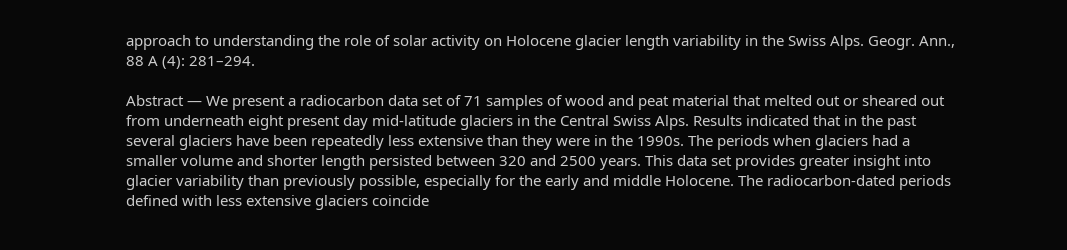approach to understanding the role of solar activity on Holocene glacier length variability in the Swiss Alps. Geogr. Ann., 88 A (4): 281–294.

Abstract — We present a radiocarbon data set of 71 samples of wood and peat material that melted out or sheared out from underneath eight present day mid-latitude glaciers in the Central Swiss Alps. Results indicated that in the past several glaciers have been repeatedly less extensive than they were in the 1990s. The periods when glaciers had a smaller volume and shorter length persisted between 320 and 2500 years. This data set provides greater insight into glacier variability than previously possible, especially for the early and middle Holocene. The radiocarbon-dated periods defined with less extensive glaciers coincide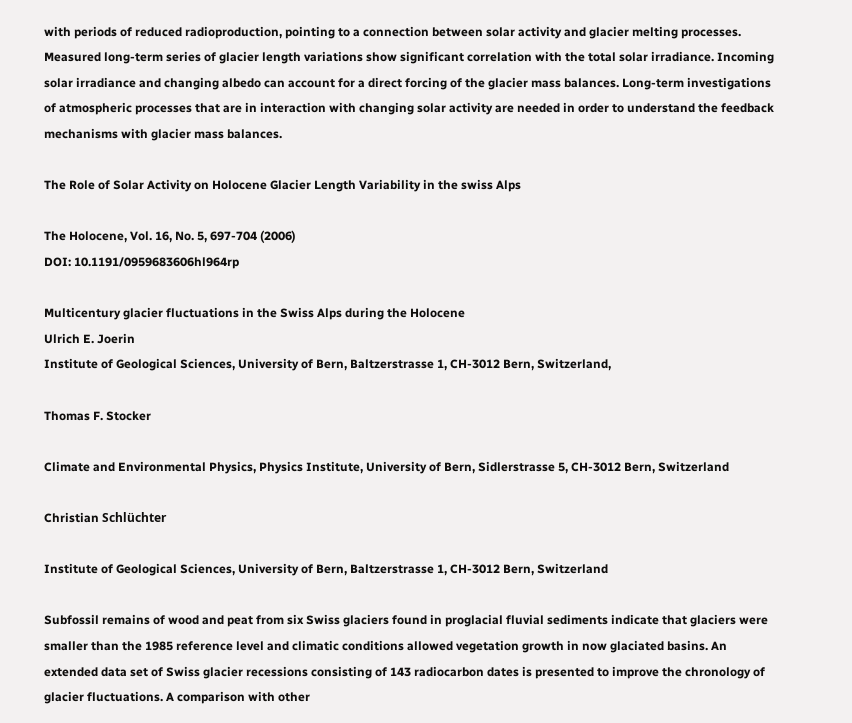with periods of reduced radioproduction, pointing to a connection between solar activity and glacier melting processes. Measured long-term series of glacier length variations show significant correlation with the total solar irradiance. Incoming solar irradiance and changing albedo can account for a direct forcing of the glacier mass balances. Long-term investigations of atmospheric processes that are in interaction with changing solar activity are needed in order to understand the feedback mechanisms with glacier mass balances.

The Role of Solar Activity on Holocene Glacier Length Variability in the swiss Alps

The Holocene, Vol. 16, No. 5, 697-704 (2006)
DOI: 10.1191/0959683606hl964rp

Multicentury glacier fluctuations in the Swiss Alps during the Holocene
Ulrich E. Joerin
Institute of Geological Sciences, University of Bern, Baltzerstrasse 1, CH-3012 Bern, Switzerland,

Thomas F. Stocker

Climate and Environmental Physics, Physics Institute, University of Bern, Sidlerstrasse 5, CH-3012 Bern, Switzerland

Christian Schlüchter

Institute of Geological Sciences, University of Bern, Baltzerstrasse 1, CH-3012 Bern, Switzerland

Subfossil remains of wood and peat from six Swiss glaciers found in proglacial fluvial sediments indicate that glaciers were smaller than the 1985 reference level and climatic conditions allowed vegetation growth in now glaciated basins. An extended data set of Swiss glacier recessions consisting of 143 radiocarbon dates is presented to improve the chronology of glacier fluctuations. A comparison with other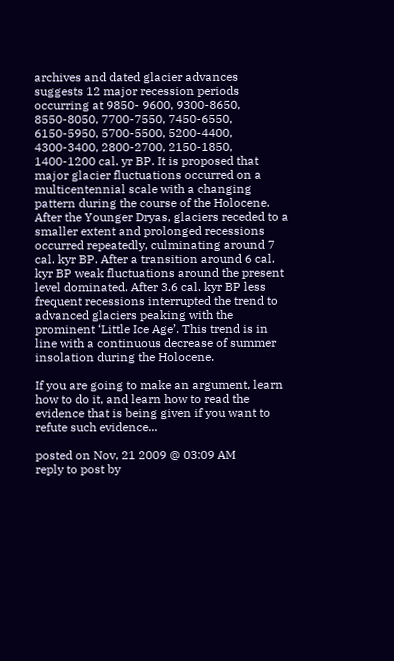archives and dated glacier advances suggests 12 major recession periods occurring at 9850- 9600, 9300-8650, 8550-8050, 7700-7550, 7450-6550, 6150-5950, 5700-5500, 5200-4400, 4300-3400, 2800-2700, 2150-1850, 1400-1200 cal. yr BP. It is proposed that major glacier fluctuations occurred on a multicentennial scale with a changing pattern during the course of the Holocene. After the Younger Dryas, glaciers receded to a smaller extent and prolonged recessions occurred repeatedly, culminating around 7 cal. kyr BP. After a transition around 6 cal. kyr BP weak fluctuations around the present level dominated. After 3.6 cal. kyr BP less frequent recessions interrupted the trend to advanced glaciers peaking with the prominent ‘Little Ice Age’. This trend is in line with a continuous decrease of summer insolation during the Holocene.

If you are going to make an argument, learn how to do it, and learn how to read the evidence that is being given if you want to refute such evidence...

posted on Nov, 21 2009 @ 03:09 AM
reply to post by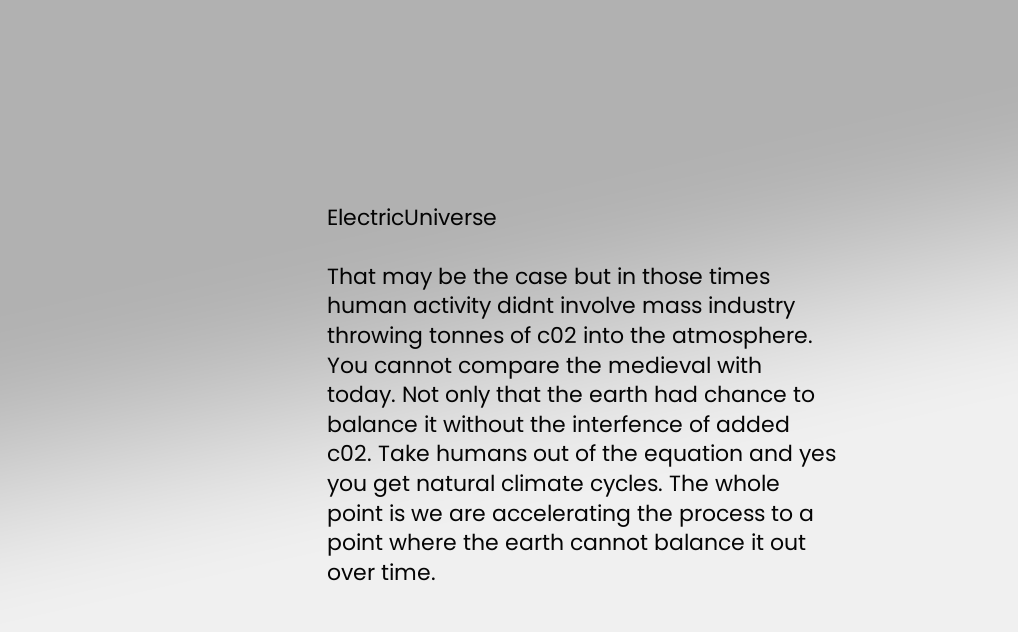ElectricUniverse

That may be the case but in those times human activity didnt involve mass industry throwing tonnes of c02 into the atmosphere. You cannot compare the medieval with today. Not only that the earth had chance to balance it without the interfence of added c02. Take humans out of the equation and yes you get natural climate cycles. The whole point is we are accelerating the process to a point where the earth cannot balance it out over time.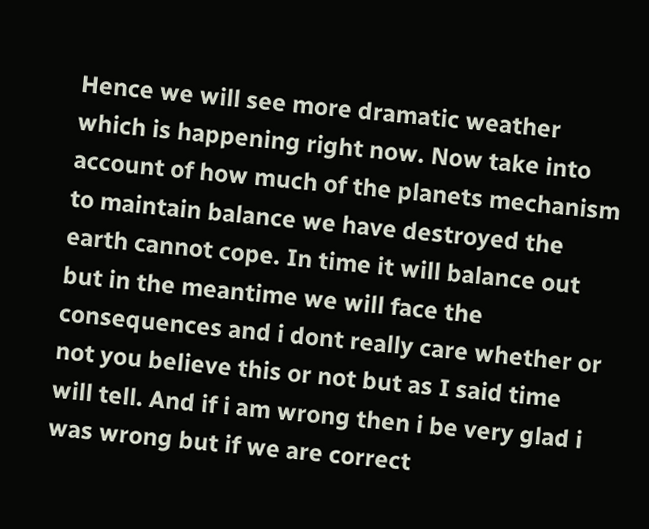Hence we will see more dramatic weather which is happening right now. Now take into account of how much of the planets mechanism to maintain balance we have destroyed the earth cannot cope. In time it will balance out but in the meantime we will face the consequences and i dont really care whether or not you believe this or not but as I said time will tell. And if i am wrong then i be very glad i was wrong but if we are correct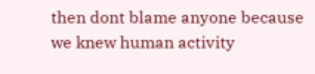then dont blame anyone because we knew human activity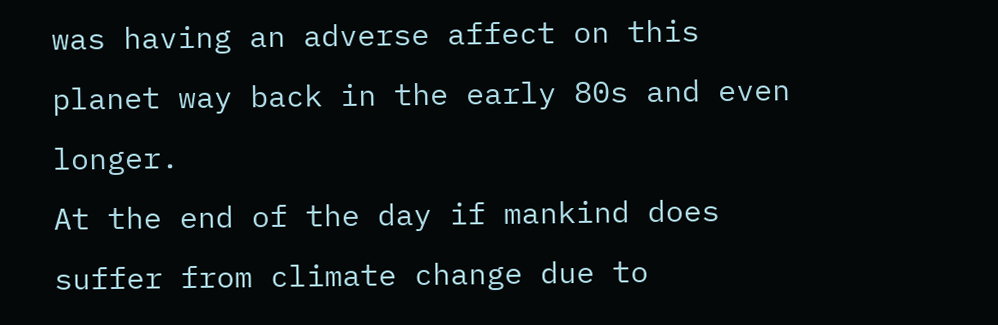was having an adverse affect on this planet way back in the early 80s and even longer.
At the end of the day if mankind does suffer from climate change due to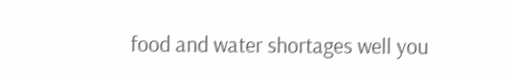food and water shortages well you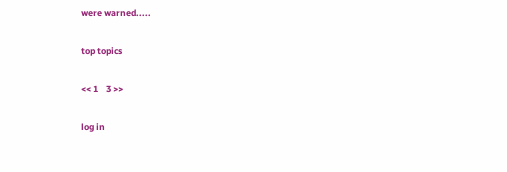were warned.....

top topics

<< 1    3 >>

log in